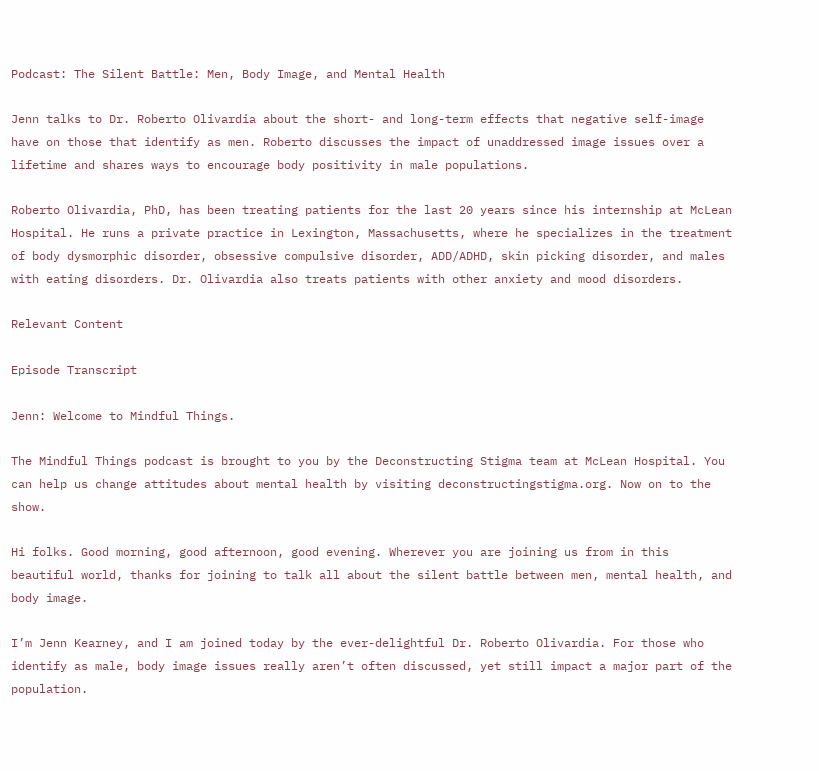Podcast: The Silent Battle: Men, Body Image, and Mental Health

Jenn talks to Dr. Roberto Olivardia about the short- and long-term effects that negative self-image have on those that identify as men. Roberto discusses the impact of unaddressed image issues over a lifetime and shares ways to encourage body positivity in male populations.

Roberto Olivardia, PhD, has been treating patients for the last 20 years since his internship at McLean Hospital. He runs a private practice in Lexington, Massachusetts, where he specializes in the treatment of body dysmorphic disorder, obsessive compulsive disorder, ADD/ADHD, skin picking disorder, and males with eating disorders. Dr. Olivardia also treats patients with other anxiety and mood disorders.

Relevant Content

Episode Transcript

Jenn: Welcome to Mindful Things.

The Mindful Things podcast is brought to you by the Deconstructing Stigma team at McLean Hospital. You can help us change attitudes about mental health by visiting deconstructingstigma.org. Now on to the show.

Hi folks. Good morning, good afternoon, good evening. Wherever you are joining us from in this beautiful world, thanks for joining to talk all about the silent battle between men, mental health, and body image.

I’m Jenn Kearney, and I am joined today by the ever-delightful Dr. Roberto Olivardia. For those who identify as male, body image issues really aren’t often discussed, yet still impact a major part of the population.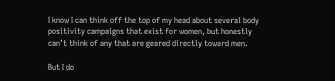I know I can think off the top of my head about several body positivity campaigns that exist for women, but honestly can’t think of any that are geared directly toward men.

But I do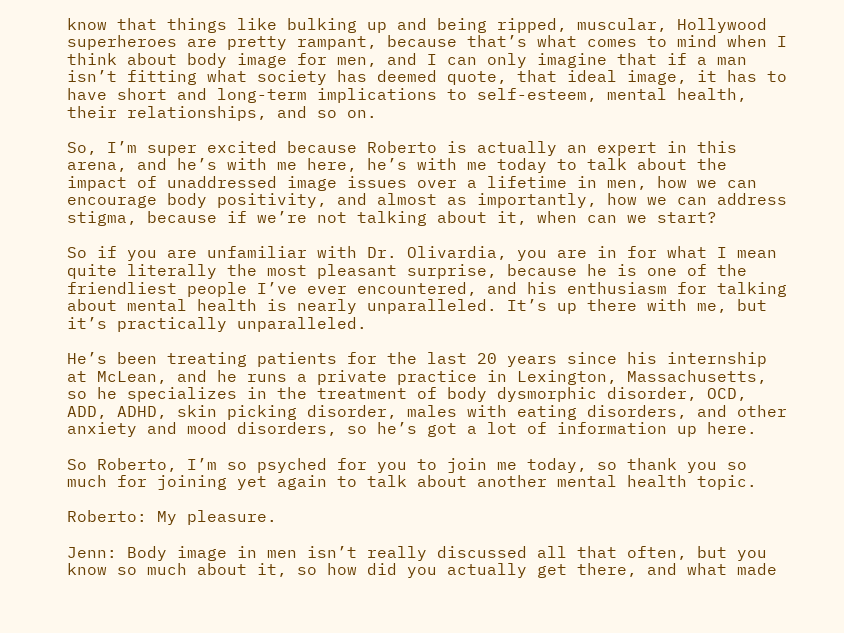know that things like bulking up and being ripped, muscular, Hollywood superheroes are pretty rampant, because that’s what comes to mind when I think about body image for men, and I can only imagine that if a man isn’t fitting what society has deemed quote, that ideal image, it has to have short and long-term implications to self-esteem, mental health, their relationships, and so on.

So, I’m super excited because Roberto is actually an expert in this arena, and he’s with me here, he’s with me today to talk about the impact of unaddressed image issues over a lifetime in men, how we can encourage body positivity, and almost as importantly, how we can address stigma, because if we’re not talking about it, when can we start?

So if you are unfamiliar with Dr. Olivardia, you are in for what I mean quite literally the most pleasant surprise, because he is one of the friendliest people I’ve ever encountered, and his enthusiasm for talking about mental health is nearly unparalleled. It’s up there with me, but it’s practically unparalleled.

He’s been treating patients for the last 20 years since his internship at McLean, and he runs a private practice in Lexington, Massachusetts, so he specializes in the treatment of body dysmorphic disorder, OCD, ADD, ADHD, skin picking disorder, males with eating disorders, and other anxiety and mood disorders, so he’s got a lot of information up here.

So Roberto, I’m so psyched for you to join me today, so thank you so much for joining yet again to talk about another mental health topic.

Roberto: My pleasure.

Jenn: Body image in men isn’t really discussed all that often, but you know so much about it, so how did you actually get there, and what made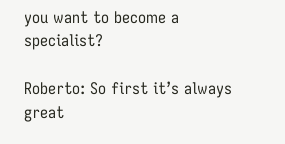you want to become a specialist?

Roberto: So first it’s always great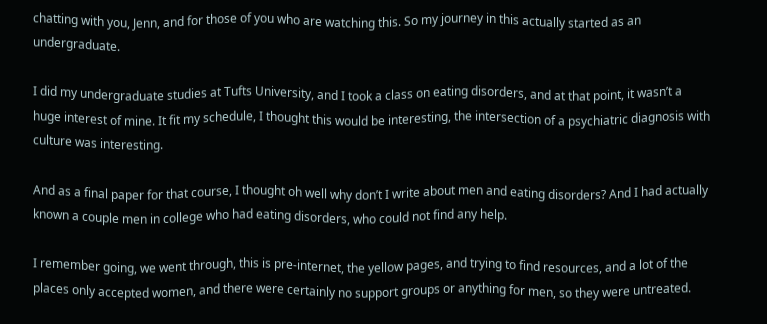chatting with you, Jenn, and for those of you who are watching this. So my journey in this actually started as an undergraduate.

I did my undergraduate studies at Tufts University, and I took a class on eating disorders, and at that point, it wasn’t a huge interest of mine. It fit my schedule, I thought this would be interesting, the intersection of a psychiatric diagnosis with culture was interesting.

And as a final paper for that course, I thought oh well why don’t I write about men and eating disorders? And I had actually known a couple men in college who had eating disorders, who could not find any help.

I remember going, we went through, this is pre-internet, the yellow pages, and trying to find resources, and a lot of the places only accepted women, and there were certainly no support groups or anything for men, so they were untreated.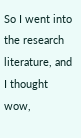So I went into the research literature, and I thought wow,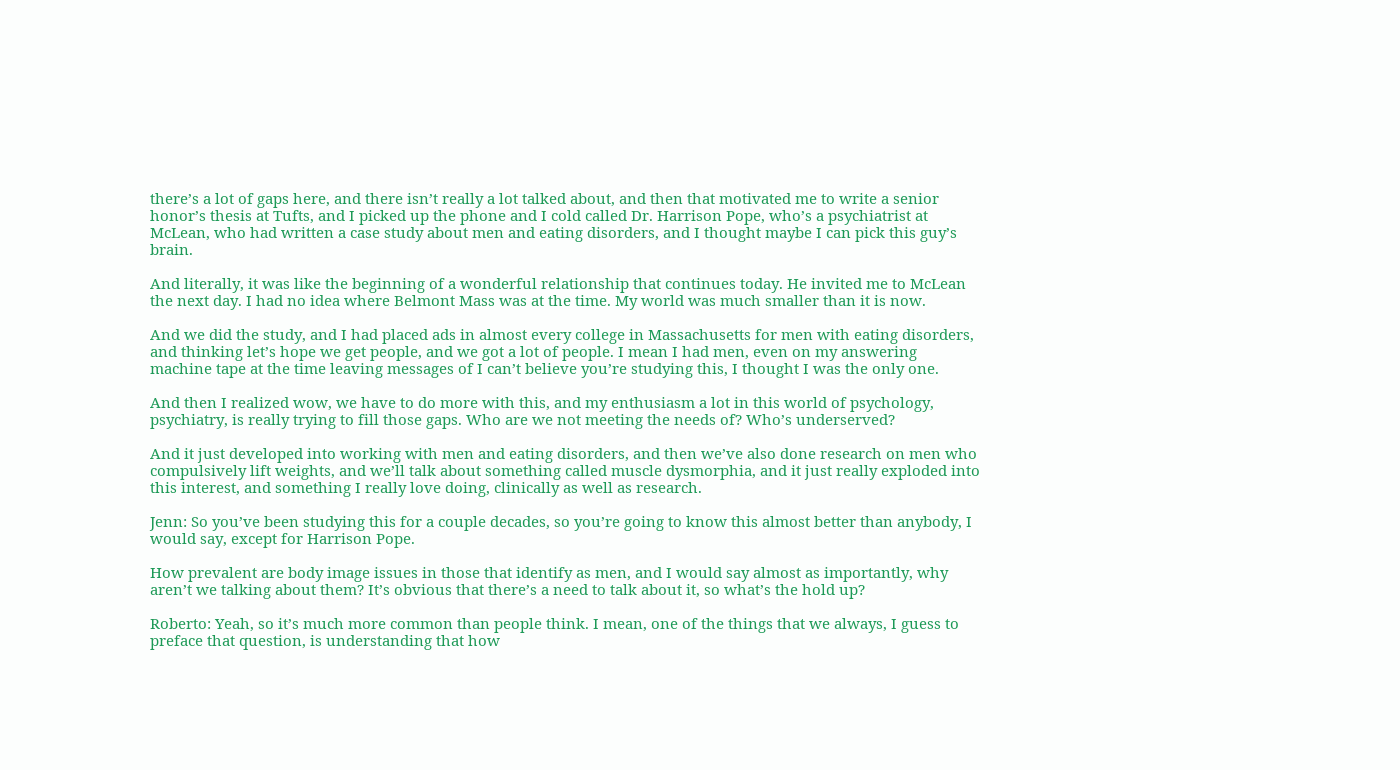there’s a lot of gaps here, and there isn’t really a lot talked about, and then that motivated me to write a senior honor’s thesis at Tufts, and I picked up the phone and I cold called Dr. Harrison Pope, who’s a psychiatrist at McLean, who had written a case study about men and eating disorders, and I thought maybe I can pick this guy’s brain.

And literally, it was like the beginning of a wonderful relationship that continues today. He invited me to McLean the next day. I had no idea where Belmont Mass was at the time. My world was much smaller than it is now.

And we did the study, and I had placed ads in almost every college in Massachusetts for men with eating disorders, and thinking let’s hope we get people, and we got a lot of people. I mean I had men, even on my answering machine tape at the time leaving messages of I can’t believe you’re studying this, I thought I was the only one.

And then I realized wow, we have to do more with this, and my enthusiasm a lot in this world of psychology, psychiatry, is really trying to fill those gaps. Who are we not meeting the needs of? Who’s underserved?

And it just developed into working with men and eating disorders, and then we’ve also done research on men who compulsively lift weights, and we’ll talk about something called muscle dysmorphia, and it just really exploded into this interest, and something I really love doing, clinically as well as research.

Jenn: So you’ve been studying this for a couple decades, so you’re going to know this almost better than anybody, I would say, except for Harrison Pope.

How prevalent are body image issues in those that identify as men, and I would say almost as importantly, why aren’t we talking about them? It’s obvious that there’s a need to talk about it, so what’s the hold up?

Roberto: Yeah, so it’s much more common than people think. I mean, one of the things that we always, I guess to preface that question, is understanding that how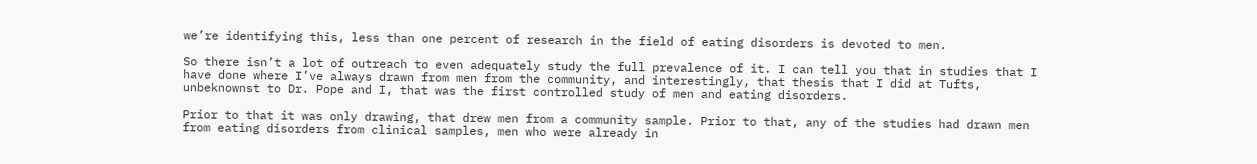we’re identifying this, less than one percent of research in the field of eating disorders is devoted to men.

So there isn’t a lot of outreach to even adequately study the full prevalence of it. I can tell you that in studies that I have done where I’ve always drawn from men from the community, and interestingly, that thesis that I did at Tufts, unbeknownst to Dr. Pope and I, that was the first controlled study of men and eating disorders.

Prior to that it was only drawing, that drew men from a community sample. Prior to that, any of the studies had drawn men from eating disorders from clinical samples, men who were already in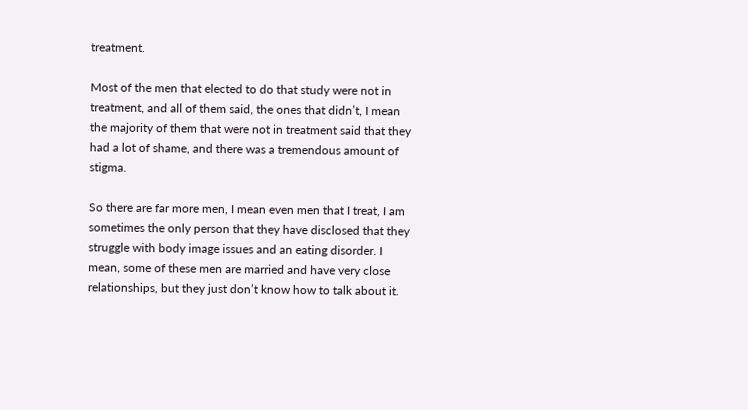treatment.

Most of the men that elected to do that study were not in treatment, and all of them said, the ones that didn’t, I mean the majority of them that were not in treatment said that they had a lot of shame, and there was a tremendous amount of stigma.

So there are far more men, I mean even men that I treat, I am sometimes the only person that they have disclosed that they struggle with body image issues and an eating disorder. I mean, some of these men are married and have very close relationships, but they just don’t know how to talk about it.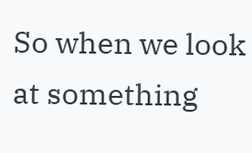So when we look at something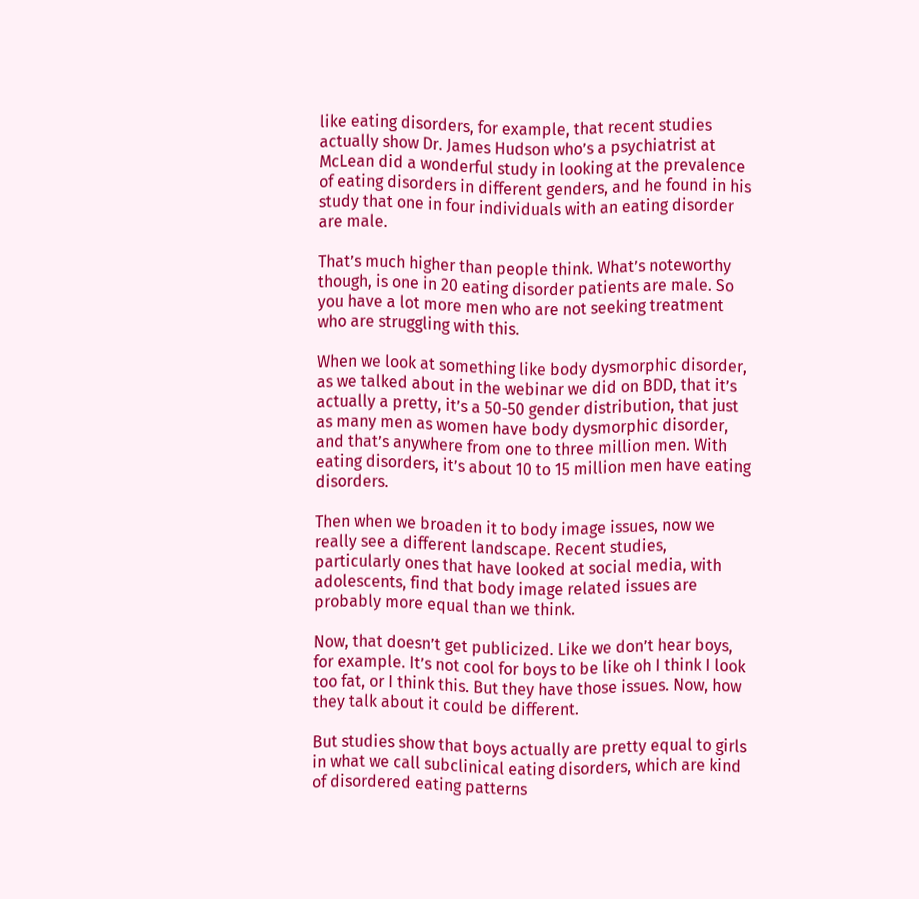like eating disorders, for example, that recent studies actually show Dr. James Hudson who’s a psychiatrist at McLean did a wonderful study in looking at the prevalence of eating disorders in different genders, and he found in his study that one in four individuals with an eating disorder are male.

That’s much higher than people think. What’s noteworthy though, is one in 20 eating disorder patients are male. So you have a lot more men who are not seeking treatment who are struggling with this.

When we look at something like body dysmorphic disorder, as we talked about in the webinar we did on BDD, that it’s actually a pretty, it’s a 50-50 gender distribution, that just as many men as women have body dysmorphic disorder, and that’s anywhere from one to three million men. With eating disorders, it’s about 10 to 15 million men have eating disorders.

Then when we broaden it to body image issues, now we really see a different landscape. Recent studies, particularly ones that have looked at social media, with adolescents, find that body image related issues are probably more equal than we think.

Now, that doesn’t get publicized. Like we don’t hear boys, for example. It’s not cool for boys to be like oh I think I look too fat, or I think this. But they have those issues. Now, how they talk about it could be different.

But studies show that boys actually are pretty equal to girls in what we call subclinical eating disorders, which are kind of disordered eating patterns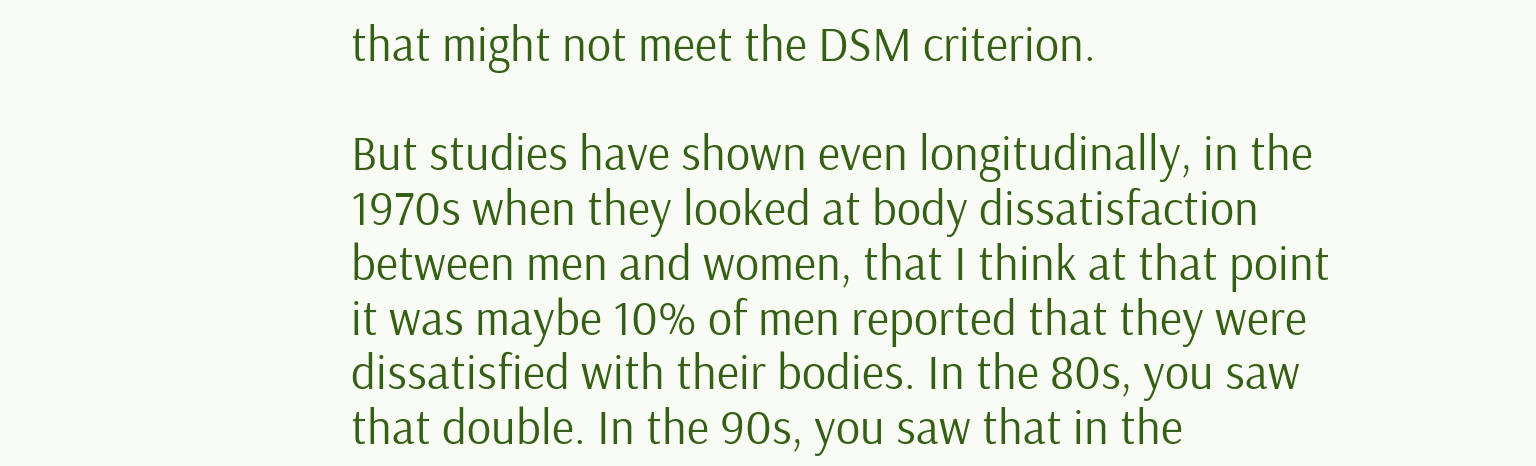that might not meet the DSM criterion.

But studies have shown even longitudinally, in the 1970s when they looked at body dissatisfaction between men and women, that I think at that point it was maybe 10% of men reported that they were dissatisfied with their bodies. In the 80s, you saw that double. In the 90s, you saw that in the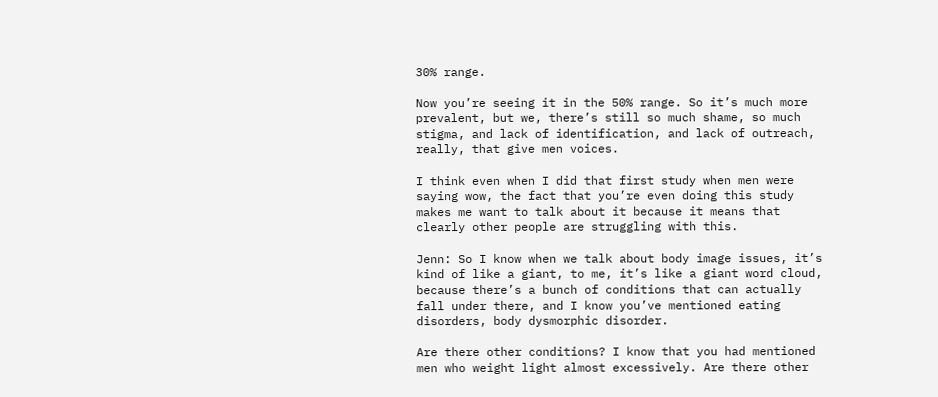30% range.

Now you’re seeing it in the 50% range. So it’s much more prevalent, but we, there’s still so much shame, so much stigma, and lack of identification, and lack of outreach, really, that give men voices.

I think even when I did that first study when men were saying wow, the fact that you’re even doing this study makes me want to talk about it because it means that clearly other people are struggling with this.

Jenn: So I know when we talk about body image issues, it’s kind of like a giant, to me, it’s like a giant word cloud, because there’s a bunch of conditions that can actually fall under there, and I know you’ve mentioned eating disorders, body dysmorphic disorder.

Are there other conditions? I know that you had mentioned men who weight light almost excessively. Are there other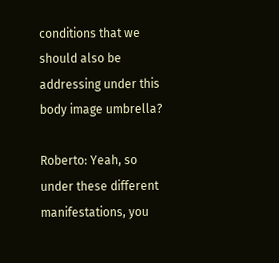conditions that we should also be addressing under this body image umbrella?

Roberto: Yeah, so under these different manifestations, you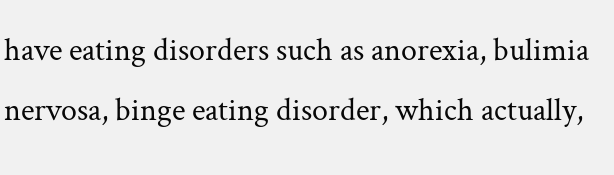have eating disorders such as anorexia, bulimia nervosa, binge eating disorder, which actually,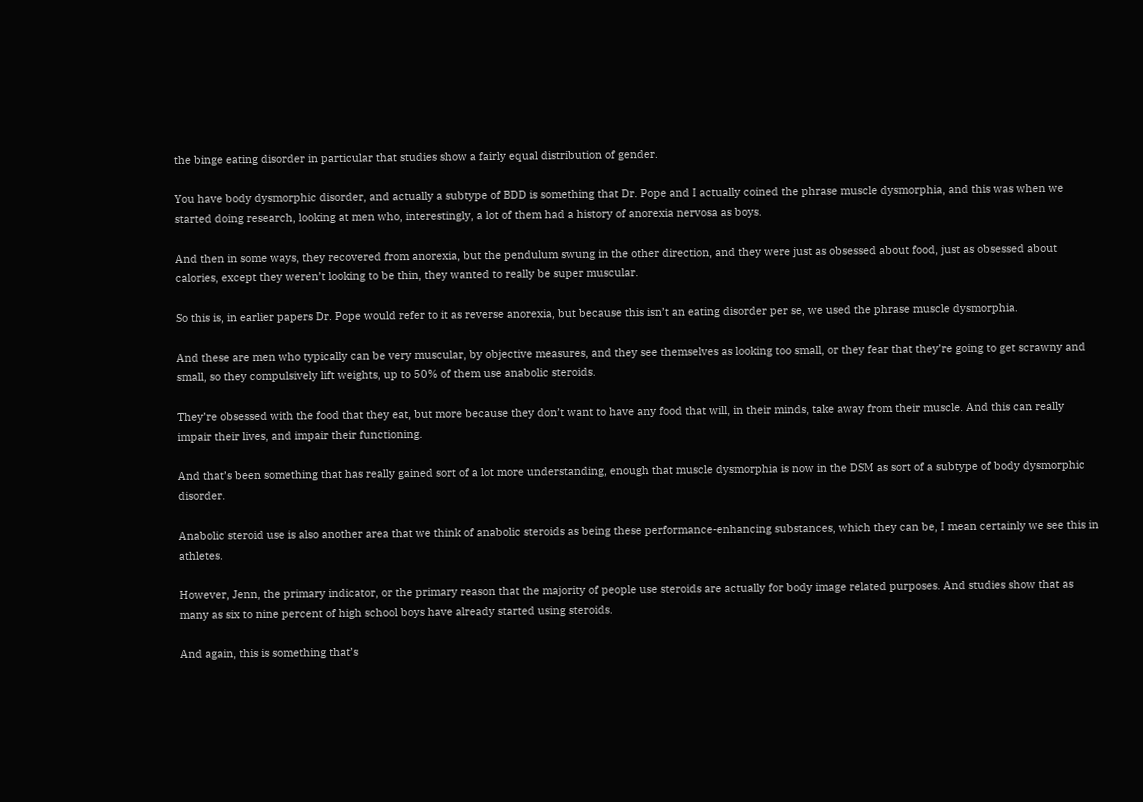the binge eating disorder in particular that studies show a fairly equal distribution of gender.

You have body dysmorphic disorder, and actually a subtype of BDD is something that Dr. Pope and I actually coined the phrase muscle dysmorphia, and this was when we started doing research, looking at men who, interestingly, a lot of them had a history of anorexia nervosa as boys.

And then in some ways, they recovered from anorexia, but the pendulum swung in the other direction, and they were just as obsessed about food, just as obsessed about calories, except they weren’t looking to be thin, they wanted to really be super muscular.

So this is, in earlier papers Dr. Pope would refer to it as reverse anorexia, but because this isn’t an eating disorder per se, we used the phrase muscle dysmorphia.

And these are men who typically can be very muscular, by objective measures, and they see themselves as looking too small, or they fear that they’re going to get scrawny and small, so they compulsively lift weights, up to 50% of them use anabolic steroids.

They’re obsessed with the food that they eat, but more because they don’t want to have any food that will, in their minds, take away from their muscle. And this can really impair their lives, and impair their functioning.

And that’s been something that has really gained sort of a lot more understanding, enough that muscle dysmorphia is now in the DSM as sort of a subtype of body dysmorphic disorder.

Anabolic steroid use is also another area that we think of anabolic steroids as being these performance-enhancing substances, which they can be, I mean certainly we see this in athletes.

However, Jenn, the primary indicator, or the primary reason that the majority of people use steroids are actually for body image related purposes. And studies show that as many as six to nine percent of high school boys have already started using steroids.

And again, this is something that’s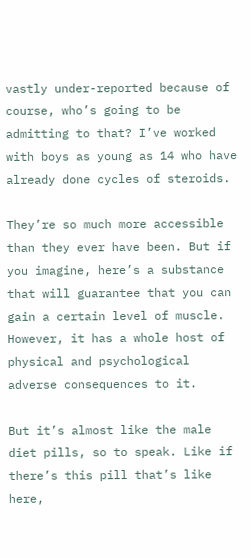vastly under-reported because of course, who’s going to be admitting to that? I’ve worked with boys as young as 14 who have already done cycles of steroids.

They’re so much more accessible than they ever have been. But if you imagine, here’s a substance that will guarantee that you can gain a certain level of muscle. However, it has a whole host of physical and psychological adverse consequences to it.

But it’s almost like the male diet pills, so to speak. Like if there’s this pill that’s like here,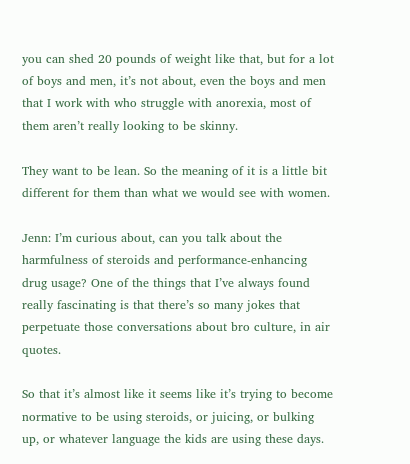you can shed 20 pounds of weight like that, but for a lot of boys and men, it’s not about, even the boys and men that I work with who struggle with anorexia, most of them aren’t really looking to be skinny.

They want to be lean. So the meaning of it is a little bit different for them than what we would see with women.

Jenn: I’m curious about, can you talk about the harmfulness of steroids and performance-enhancing drug usage? One of the things that I’ve always found really fascinating is that there’s so many jokes that perpetuate those conversations about bro culture, in air quotes.

So that it’s almost like it seems like it’s trying to become normative to be using steroids, or juicing, or bulking up, or whatever language the kids are using these days.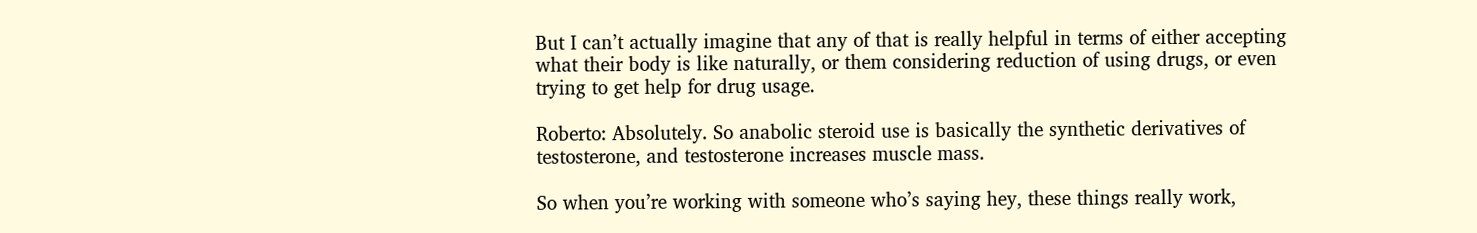But I can’t actually imagine that any of that is really helpful in terms of either accepting what their body is like naturally, or them considering reduction of using drugs, or even trying to get help for drug usage.

Roberto: Absolutely. So anabolic steroid use is basically the synthetic derivatives of testosterone, and testosterone increases muscle mass.

So when you’re working with someone who’s saying hey, these things really work,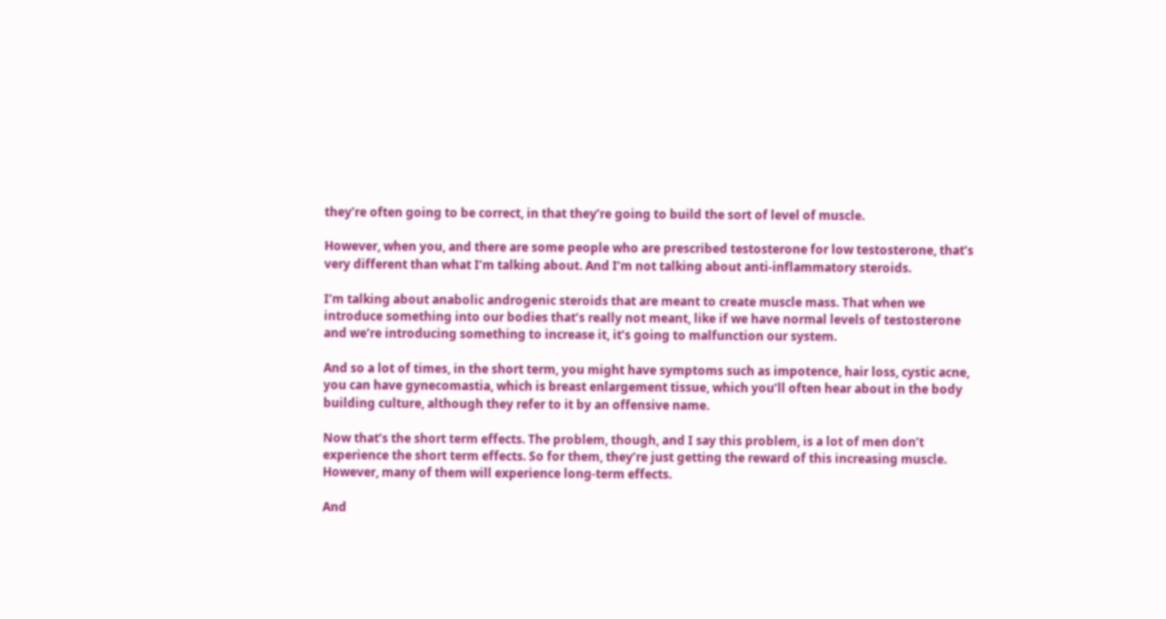they’re often going to be correct, in that they’re going to build the sort of level of muscle.

However, when you, and there are some people who are prescribed testosterone for low testosterone, that’s very different than what I’m talking about. And I’m not talking about anti-inflammatory steroids.

I’m talking about anabolic androgenic steroids that are meant to create muscle mass. That when we introduce something into our bodies that’s really not meant, like if we have normal levels of testosterone and we’re introducing something to increase it, it’s going to malfunction our system.

And so a lot of times, in the short term, you might have symptoms such as impotence, hair loss, cystic acne, you can have gynecomastia, which is breast enlargement tissue, which you’ll often hear about in the body building culture, although they refer to it by an offensive name.

Now that’s the short term effects. The problem, though, and I say this problem, is a lot of men don’t experience the short term effects. So for them, they’re just getting the reward of this increasing muscle. However, many of them will experience long-term effects.

And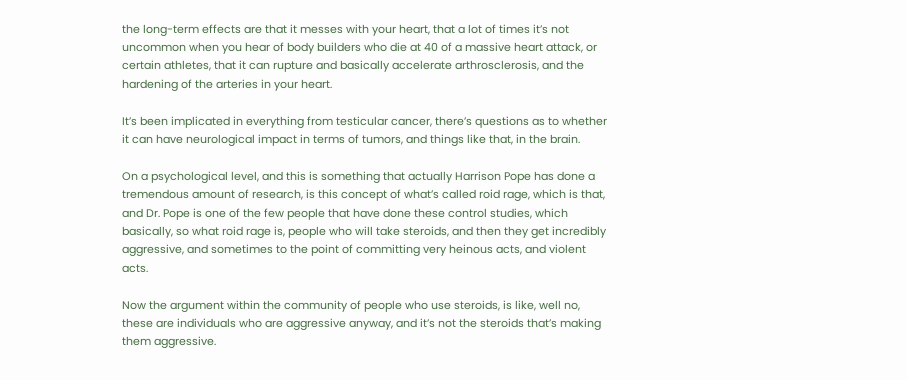the long-term effects are that it messes with your heart, that a lot of times it’s not uncommon when you hear of body builders who die at 40 of a massive heart attack, or certain athletes, that it can rupture and basically accelerate arthrosclerosis, and the hardening of the arteries in your heart.

It’s been implicated in everything from testicular cancer, there’s questions as to whether it can have neurological impact in terms of tumors, and things like that, in the brain.

On a psychological level, and this is something that actually Harrison Pope has done a tremendous amount of research, is this concept of what’s called roid rage, which is that, and Dr. Pope is one of the few people that have done these control studies, which basically, so what roid rage is, people who will take steroids, and then they get incredibly aggressive, and sometimes to the point of committing very heinous acts, and violent acts.

Now the argument within the community of people who use steroids, is like, well no, these are individuals who are aggressive anyway, and it’s not the steroids that’s making them aggressive.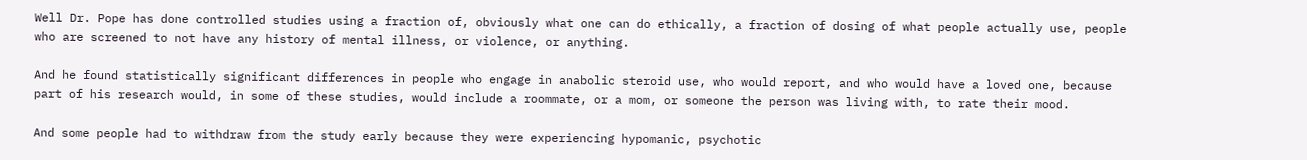Well Dr. Pope has done controlled studies using a fraction of, obviously what one can do ethically, a fraction of dosing of what people actually use, people who are screened to not have any history of mental illness, or violence, or anything.

And he found statistically significant differences in people who engage in anabolic steroid use, who would report, and who would have a loved one, because part of his research would, in some of these studies, would include a roommate, or a mom, or someone the person was living with, to rate their mood.

And some people had to withdraw from the study early because they were experiencing hypomanic, psychotic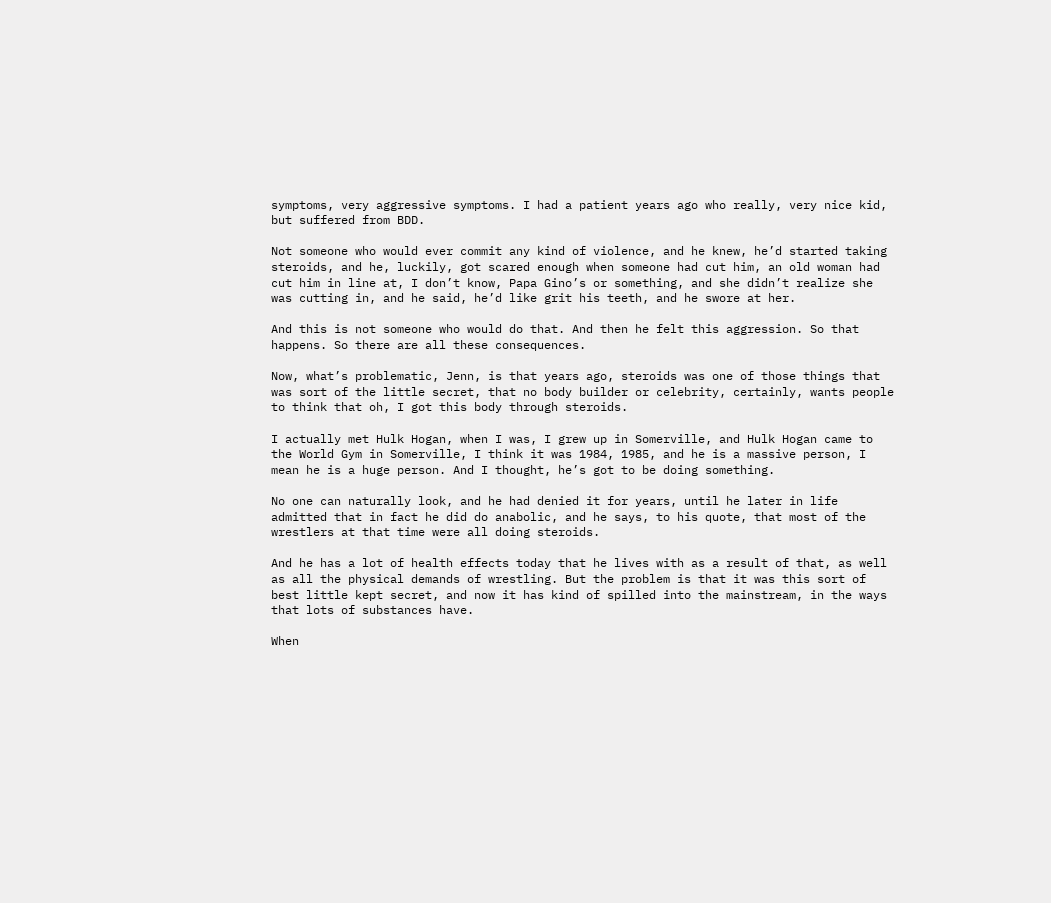symptoms, very aggressive symptoms. I had a patient years ago who really, very nice kid, but suffered from BDD.

Not someone who would ever commit any kind of violence, and he knew, he’d started taking steroids, and he, luckily, got scared enough when someone had cut him, an old woman had cut him in line at, I don’t know, Papa Gino’s or something, and she didn’t realize she was cutting in, and he said, he’d like grit his teeth, and he swore at her.

And this is not someone who would do that. And then he felt this aggression. So that happens. So there are all these consequences.

Now, what’s problematic, Jenn, is that years ago, steroids was one of those things that was sort of the little secret, that no body builder or celebrity, certainly, wants people to think that oh, I got this body through steroids.

I actually met Hulk Hogan, when I was, I grew up in Somerville, and Hulk Hogan came to the World Gym in Somerville, I think it was 1984, 1985, and he is a massive person, I mean he is a huge person. And I thought, he’s got to be doing something.

No one can naturally look, and he had denied it for years, until he later in life admitted that in fact he did do anabolic, and he says, to his quote, that most of the wrestlers at that time were all doing steroids.

And he has a lot of health effects today that he lives with as a result of that, as well as all the physical demands of wrestling. But the problem is that it was this sort of best little kept secret, and now it has kind of spilled into the mainstream, in the ways that lots of substances have.

When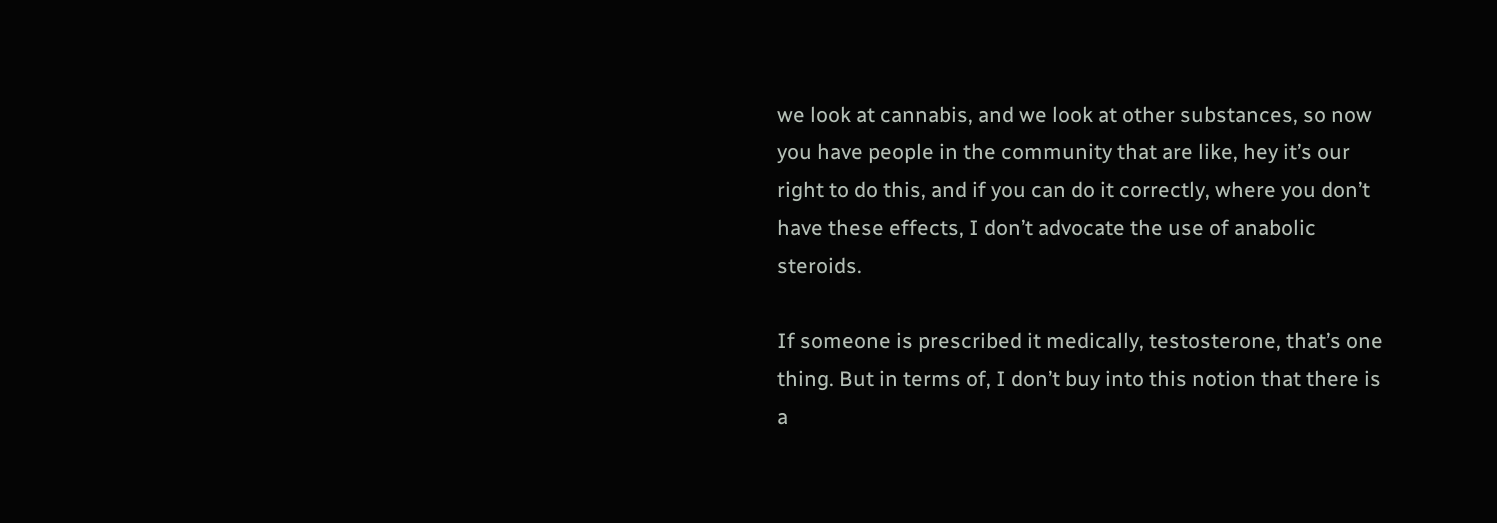we look at cannabis, and we look at other substances, so now you have people in the community that are like, hey it’s our right to do this, and if you can do it correctly, where you don’t have these effects, I don’t advocate the use of anabolic steroids.

If someone is prescribed it medically, testosterone, that’s one thing. But in terms of, I don’t buy into this notion that there is a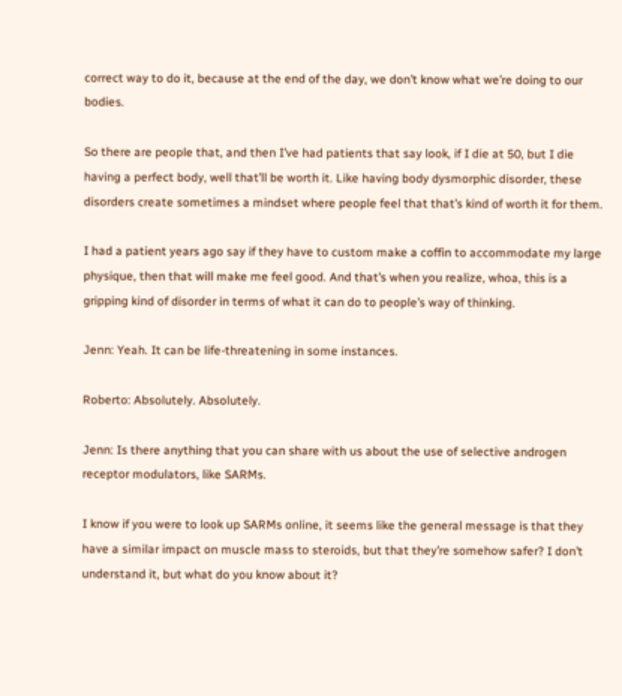correct way to do it, because at the end of the day, we don’t know what we’re doing to our bodies.

So there are people that, and then I’ve had patients that say look, if I die at 50, but I die having a perfect body, well that’ll be worth it. Like having body dysmorphic disorder, these disorders create sometimes a mindset where people feel that that’s kind of worth it for them.

I had a patient years ago say if they have to custom make a coffin to accommodate my large physique, then that will make me feel good. And that’s when you realize, whoa, this is a gripping kind of disorder in terms of what it can do to people’s way of thinking.

Jenn: Yeah. It can be life-threatening in some instances.

Roberto: Absolutely. Absolutely.

Jenn: Is there anything that you can share with us about the use of selective androgen receptor modulators, like SARMs.

I know if you were to look up SARMs online, it seems like the general message is that they have a similar impact on muscle mass to steroids, but that they’re somehow safer? I don’t understand it, but what do you know about it?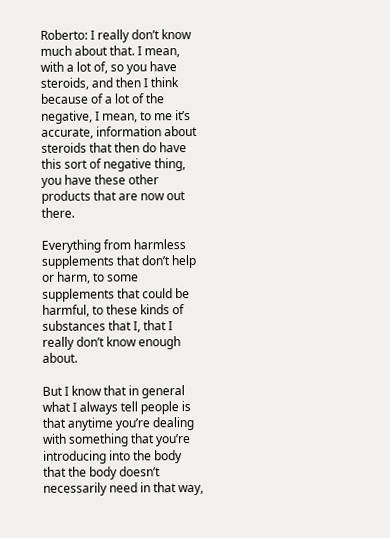Roberto: I really don’t know much about that. I mean, with a lot of, so you have steroids, and then I think because of a lot of the negative, I mean, to me it’s accurate, information about steroids that then do have this sort of negative thing, you have these other products that are now out there.

Everything from harmless supplements that don’t help or harm, to some supplements that could be harmful, to these kinds of substances that I, that I really don’t know enough about.

But I know that in general what I always tell people is that anytime you’re dealing with something that you’re introducing into the body that the body doesn’t necessarily need in that way,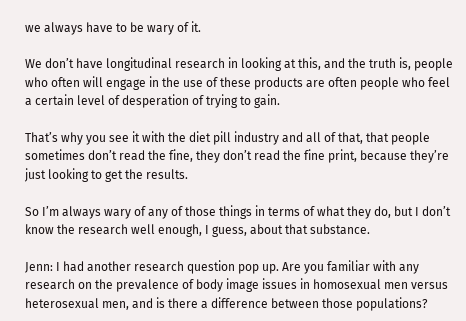we always have to be wary of it.

We don’t have longitudinal research in looking at this, and the truth is, people who often will engage in the use of these products are often people who feel a certain level of desperation of trying to gain.

That’s why you see it with the diet pill industry and all of that, that people sometimes don’t read the fine, they don’t read the fine print, because they’re just looking to get the results.

So I’m always wary of any of those things in terms of what they do, but I don’t know the research well enough, I guess, about that substance.

Jenn: I had another research question pop up. Are you familiar with any research on the prevalence of body image issues in homosexual men versus heterosexual men, and is there a difference between those populations?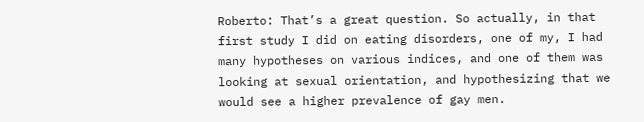Roberto: That’s a great question. So actually, in that first study I did on eating disorders, one of my, I had many hypotheses on various indices, and one of them was looking at sexual orientation, and hypothesizing that we would see a higher prevalence of gay men.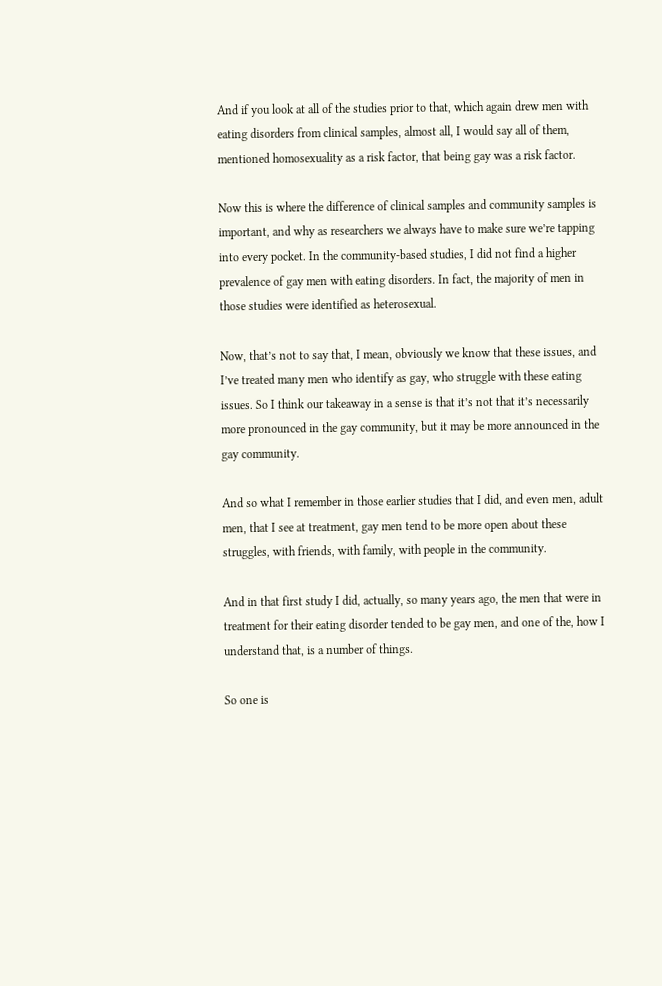And if you look at all of the studies prior to that, which again drew men with eating disorders from clinical samples, almost all, I would say all of them, mentioned homosexuality as a risk factor, that being gay was a risk factor.

Now this is where the difference of clinical samples and community samples is important, and why as researchers we always have to make sure we’re tapping into every pocket. In the community-based studies, I did not find a higher prevalence of gay men with eating disorders. In fact, the majority of men in those studies were identified as heterosexual.

Now, that’s not to say that, I mean, obviously we know that these issues, and I’ve treated many men who identify as gay, who struggle with these eating issues. So I think our takeaway in a sense is that it’s not that it’s necessarily more pronounced in the gay community, but it may be more announced in the gay community.

And so what I remember in those earlier studies that I did, and even men, adult men, that I see at treatment, gay men tend to be more open about these struggles, with friends, with family, with people in the community.

And in that first study I did, actually, so many years ago, the men that were in treatment for their eating disorder tended to be gay men, and one of the, how I understand that, is a number of things.

So one is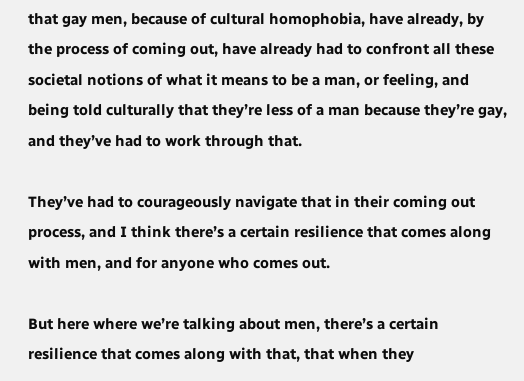that gay men, because of cultural homophobia, have already, by the process of coming out, have already had to confront all these societal notions of what it means to be a man, or feeling, and being told culturally that they’re less of a man because they’re gay, and they’ve had to work through that.

They’ve had to courageously navigate that in their coming out process, and I think there’s a certain resilience that comes along with men, and for anyone who comes out.

But here where we’re talking about men, there’s a certain resilience that comes along with that, that when they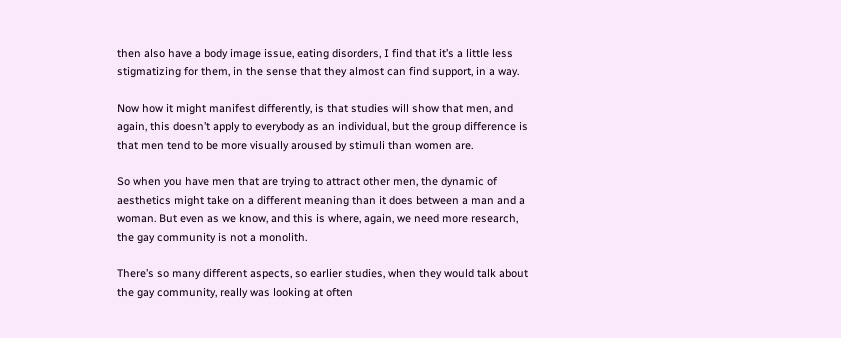then also have a body image issue, eating disorders, I find that it’s a little less stigmatizing for them, in the sense that they almost can find support, in a way.

Now how it might manifest differently, is that studies will show that men, and again, this doesn’t apply to everybody as an individual, but the group difference is that men tend to be more visually aroused by stimuli than women are.

So when you have men that are trying to attract other men, the dynamic of aesthetics might take on a different meaning than it does between a man and a woman. But even as we know, and this is where, again, we need more research, the gay community is not a monolith.

There’s so many different aspects, so earlier studies, when they would talk about the gay community, really was looking at often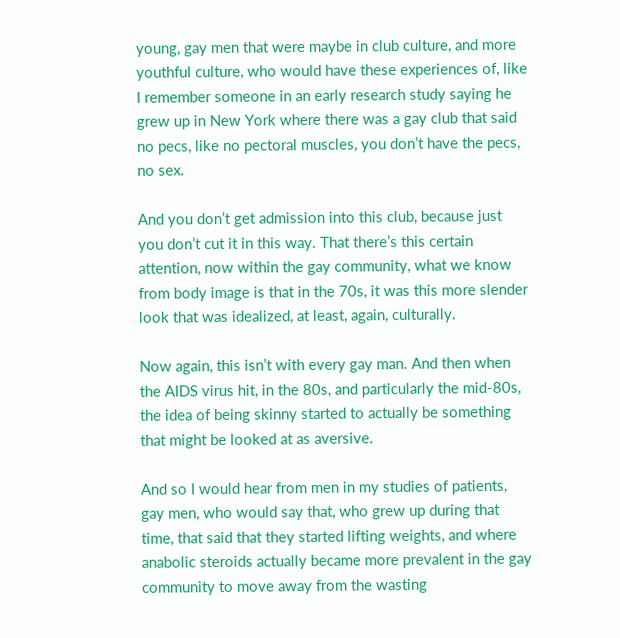young, gay men that were maybe in club culture, and more youthful culture, who would have these experiences of, like I remember someone in an early research study saying he grew up in New York where there was a gay club that said no pecs, like no pectoral muscles, you don’t have the pecs, no sex.

And you don’t get admission into this club, because just you don’t cut it in this way. That there’s this certain attention, now within the gay community, what we know from body image is that in the 70s, it was this more slender look that was idealized, at least, again, culturally.

Now again, this isn’t with every gay man. And then when the AIDS virus hit, in the 80s, and particularly the mid-80s, the idea of being skinny started to actually be something that might be looked at as aversive.

And so I would hear from men in my studies of patients, gay men, who would say that, who grew up during that time, that said that they started lifting weights, and where anabolic steroids actually became more prevalent in the gay community to move away from the wasting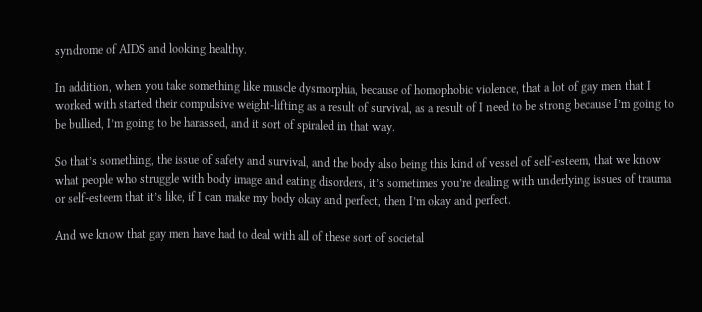syndrome of AIDS and looking healthy.

In addition, when you take something like muscle dysmorphia, because of homophobic violence, that a lot of gay men that I worked with started their compulsive weight-lifting as a result of survival, as a result of I need to be strong because I’m going to be bullied, I’m going to be harassed, and it sort of spiraled in that way.

So that’s something, the issue of safety and survival, and the body also being this kind of vessel of self-esteem, that we know what people who struggle with body image and eating disorders, it’s sometimes you’re dealing with underlying issues of trauma or self-esteem that it’s like, if I can make my body okay and perfect, then I’m okay and perfect.

And we know that gay men have had to deal with all of these sort of societal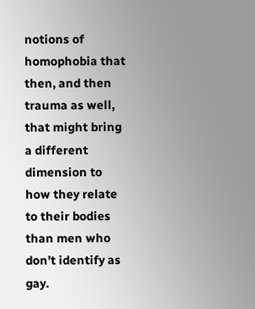notions of homophobia that then, and then trauma as well, that might bring a different dimension to how they relate to their bodies than men who don’t identify as gay.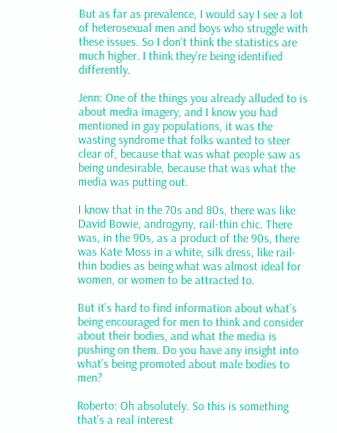But as far as prevalence, I would say I see a lot of heterosexual men and boys who struggle with these issues. So I don’t think the statistics are much higher. I think they’re being identified differently.

Jenn: One of the things you already alluded to is about media imagery, and I know you had mentioned in gay populations, it was the wasting syndrome that folks wanted to steer clear of, because that was what people saw as being undesirable, because that was what the media was putting out.

I know that in the 70s and 80s, there was like David Bowie, androgyny, rail-thin chic. There was, in the 90s, as a product of the 90s, there was Kate Moss in a white, silk dress, like rail-thin bodies as being what was almost ideal for women, or women to be attracted to.

But it’s hard to find information about what’s being encouraged for men to think and consider about their bodies, and what the media is pushing on them. Do you have any insight into what’s being promoted about male bodies to men?

Roberto: Oh absolutely. So this is something that’s a real interest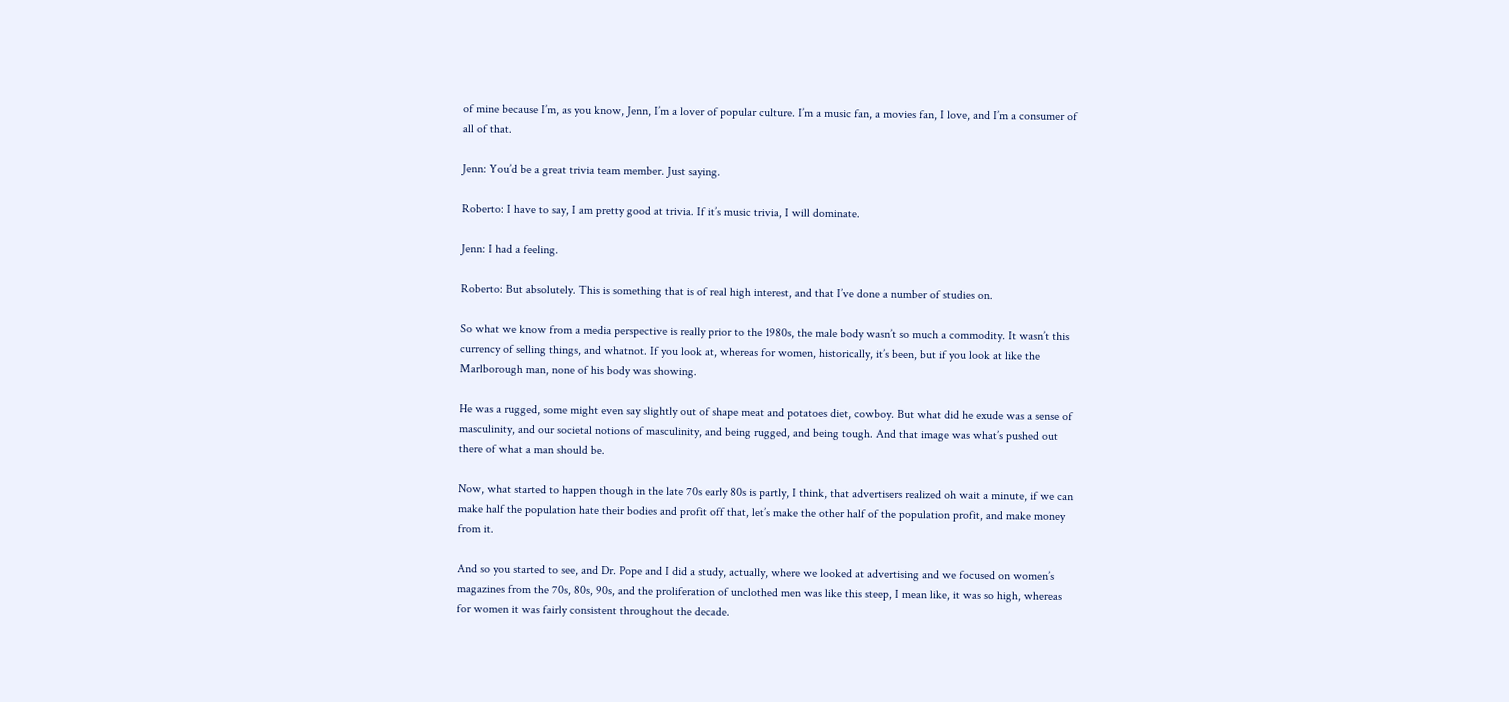of mine because I’m, as you know, Jenn, I’m a lover of popular culture. I’m a music fan, a movies fan, I love, and I’m a consumer of all of that.

Jenn: You’d be a great trivia team member. Just saying.

Roberto: I have to say, I am pretty good at trivia. If it’s music trivia, I will dominate.

Jenn: I had a feeling.

Roberto: But absolutely. This is something that is of real high interest, and that I’ve done a number of studies on.

So what we know from a media perspective is really prior to the 1980s, the male body wasn’t so much a commodity. It wasn’t this currency of selling things, and whatnot. If you look at, whereas for women, historically, it’s been, but if you look at like the Marlborough man, none of his body was showing.

He was a rugged, some might even say slightly out of shape meat and potatoes diet, cowboy. But what did he exude was a sense of masculinity, and our societal notions of masculinity, and being rugged, and being tough. And that image was what’s pushed out there of what a man should be.

Now, what started to happen though in the late 70s early 80s is partly, I think, that advertisers realized oh wait a minute, if we can make half the population hate their bodies and profit off that, let’s make the other half of the population profit, and make money from it.

And so you started to see, and Dr. Pope and I did a study, actually, where we looked at advertising and we focused on women’s magazines from the 70s, 80s, 90s, and the proliferation of unclothed men was like this steep, I mean like, it was so high, whereas for women it was fairly consistent throughout the decade.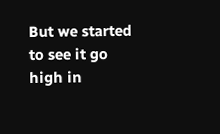But we started to see it go high in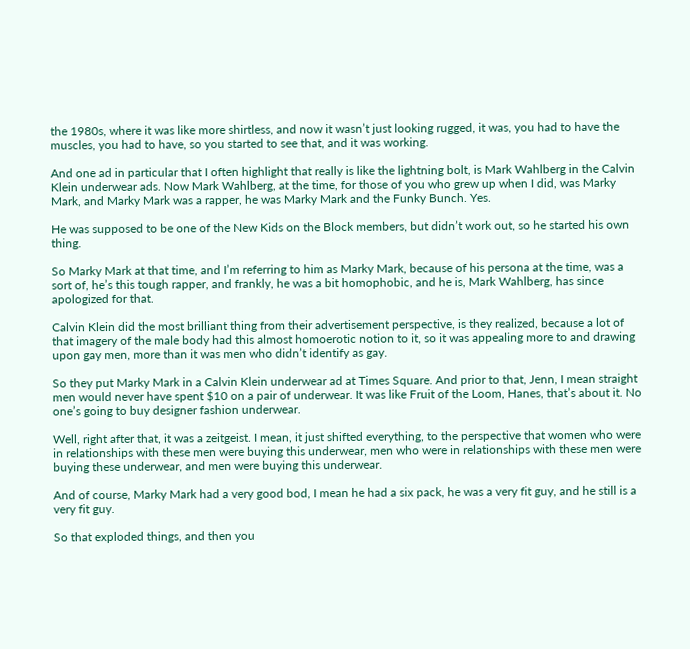the 1980s, where it was like more shirtless, and now it wasn’t just looking rugged, it was, you had to have the muscles, you had to have, so you started to see that, and it was working.

And one ad in particular that I often highlight that really is like the lightning bolt, is Mark Wahlberg in the Calvin Klein underwear ads. Now Mark Wahlberg, at the time, for those of you who grew up when I did, was Marky Mark, and Marky Mark was a rapper, he was Marky Mark and the Funky Bunch. Yes.

He was supposed to be one of the New Kids on the Block members, but didn’t work out, so he started his own thing.

So Marky Mark at that time, and I’m referring to him as Marky Mark, because of his persona at the time, was a sort of, he’s this tough rapper, and frankly, he was a bit homophobic, and he is, Mark Wahlberg, has since apologized for that.

Calvin Klein did the most brilliant thing from their advertisement perspective, is they realized, because a lot of that imagery of the male body had this almost homoerotic notion to it, so it was appealing more to and drawing upon gay men, more than it was men who didn’t identify as gay.

So they put Marky Mark in a Calvin Klein underwear ad at Times Square. And prior to that, Jenn, I mean straight men would never have spent $10 on a pair of underwear. It was like Fruit of the Loom, Hanes, that’s about it. No one’s going to buy designer fashion underwear.

Well, right after that, it was a zeitgeist. I mean, it just shifted everything, to the perspective that women who were in relationships with these men were buying this underwear, men who were in relationships with these men were buying these underwear, and men were buying this underwear.

And of course, Marky Mark had a very good bod, I mean he had a six pack, he was a very fit guy, and he still is a very fit guy.

So that exploded things, and then you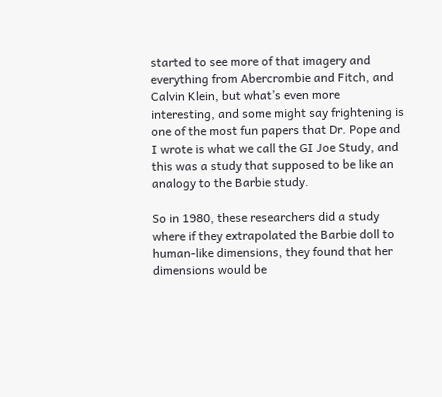started to see more of that imagery and everything from Abercrombie and Fitch, and Calvin Klein, but what’s even more interesting, and some might say frightening is one of the most fun papers that Dr. Pope and I wrote is what we call the GI Joe Study, and this was a study that supposed to be like an analogy to the Barbie study.

So in 1980, these researchers did a study where if they extrapolated the Barbie doll to human-like dimensions, they found that her dimensions would be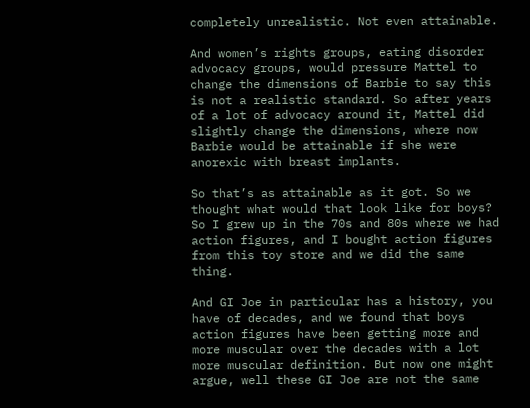completely unrealistic. Not even attainable.

And women’s rights groups, eating disorder advocacy groups, would pressure Mattel to change the dimensions of Barbie to say this is not a realistic standard. So after years of a lot of advocacy around it, Mattel did slightly change the dimensions, where now Barbie would be attainable if she were anorexic with breast implants.

So that’s as attainable as it got. So we thought what would that look like for boys? So I grew up in the 70s and 80s where we had action figures, and I bought action figures from this toy store and we did the same thing.

And GI Joe in particular has a history, you have of decades, and we found that boys action figures have been getting more and more muscular over the decades with a lot more muscular definition. But now one might argue, well these GI Joe are not the same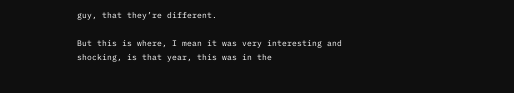guy, that they’re different.

But this is where, I mean it was very interesting and shocking, is that year, this was in the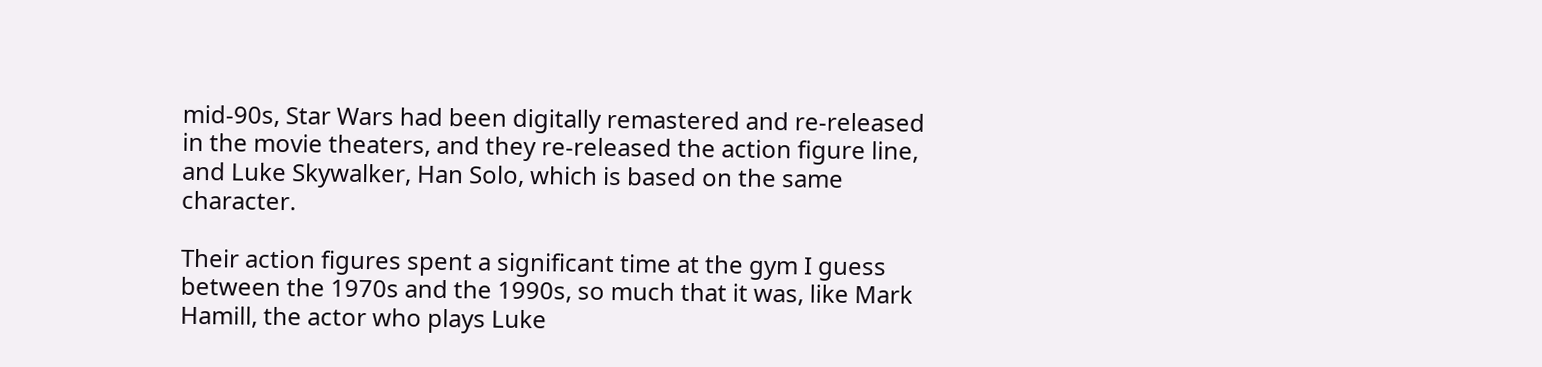mid-90s, Star Wars had been digitally remastered and re-released in the movie theaters, and they re-released the action figure line, and Luke Skywalker, Han Solo, which is based on the same character.

Their action figures spent a significant time at the gym I guess between the 1970s and the 1990s, so much that it was, like Mark Hamill, the actor who plays Luke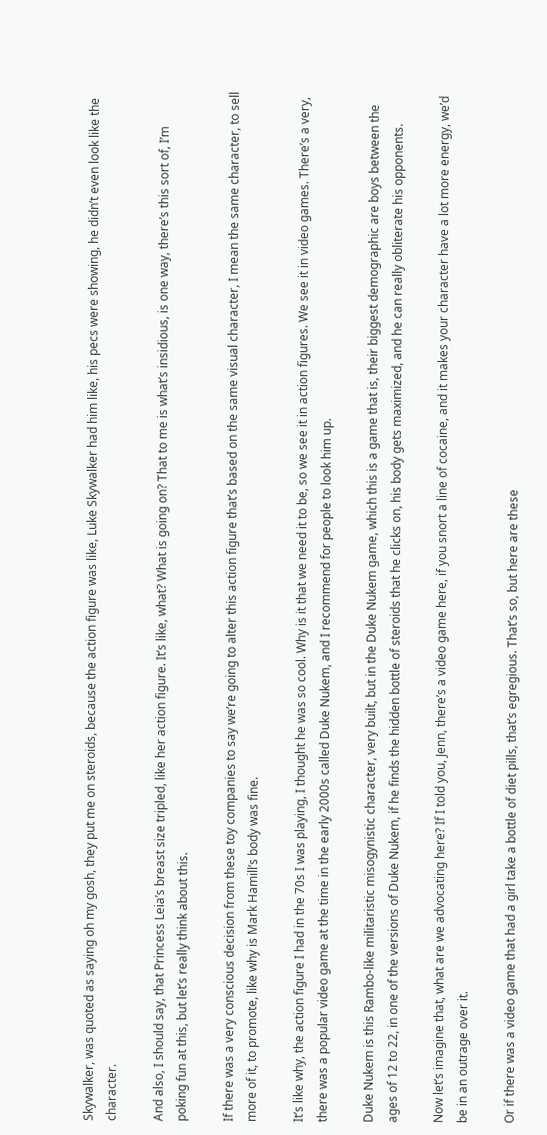Skywalker, was quoted as saying oh my gosh, they put me on steroids, because the action figure was like, Luke Skywalker had him like, his pecs were showing, he didn’t even look like the character.

And also, I should say, that Princess Leia’s breast size tripled, like her action figure. It’s like, what? What is going on? That to me is what’s insidious, is one way, there’s this sort of, I’m poking fun at this, but let’s really think about this.

If there was a very conscious decision from these toy companies to say we’re going to alter this action figure that’s based on the same visual character, I mean the same character, to sell more of it, to promote, like why is Mark Hamill’s body was fine.

It’s like why, the action figure I had in the 70s I was playing, I thought he was so cool. Why is it that we need it to be, so we see it in action figures. We see it in video games. There’s a very, there was a popular video game at the time in the early 2000s called Duke Nukem, and I recommend for people to look him up.

Duke Nukem is this Rambo-like militaristic misogynistic character, very built, but in the Duke Nukem game, which this is a game that is, their biggest demographic are boys between the ages of 12 to 22, in one of the versions of Duke Nukem, if he finds the hidden bottle of steroids that he clicks on, his body gets maximized, and he can really obliterate his opponents.

Now let’s imagine that, what are we advocating here? If I told you, Jenn, there’s a video game here, if you snort a line of cocaine, and it makes your character have a lot more energy, we’d be in an outrage over it.

Or if there was a video game that had a girl take a bottle of diet pills, that’s egregious. That’s so, but here are these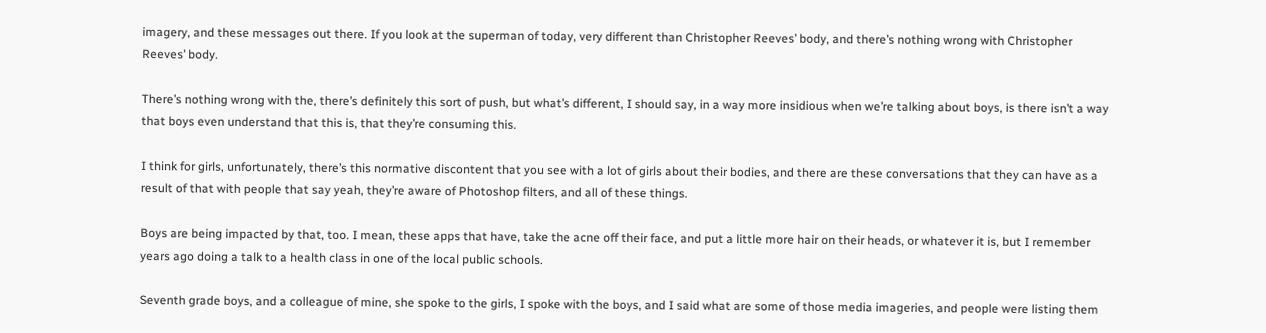imagery, and these messages out there. If you look at the superman of today, very different than Christopher Reeves’ body, and there’s nothing wrong with Christopher Reeves’ body.

There’s nothing wrong with the, there’s definitely this sort of push, but what’s different, I should say, in a way more insidious when we’re talking about boys, is there isn’t a way that boys even understand that this is, that they’re consuming this.

I think for girls, unfortunately, there’s this normative discontent that you see with a lot of girls about their bodies, and there are these conversations that they can have as a result of that with people that say yeah, they’re aware of Photoshop filters, and all of these things.

Boys are being impacted by that, too. I mean, these apps that have, take the acne off their face, and put a little more hair on their heads, or whatever it is, but I remember years ago doing a talk to a health class in one of the local public schools.

Seventh grade boys, and a colleague of mine, she spoke to the girls, I spoke with the boys, and I said what are some of those media imageries, and people were listing them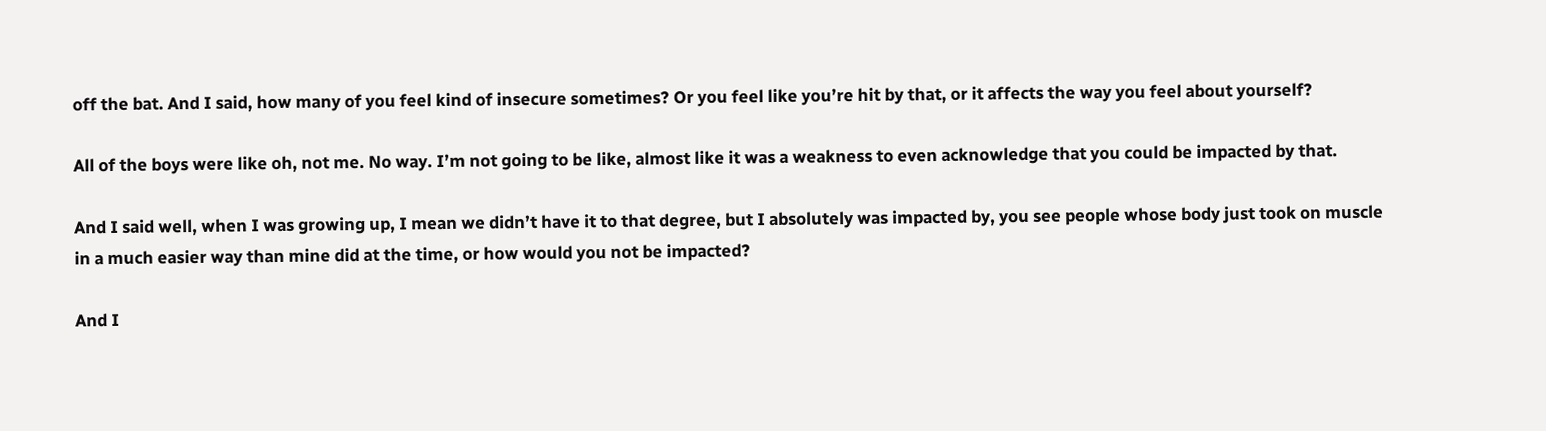off the bat. And I said, how many of you feel kind of insecure sometimes? Or you feel like you’re hit by that, or it affects the way you feel about yourself?

All of the boys were like oh, not me. No way. I’m not going to be like, almost like it was a weakness to even acknowledge that you could be impacted by that.

And I said well, when I was growing up, I mean we didn’t have it to that degree, but I absolutely was impacted by, you see people whose body just took on muscle in a much easier way than mine did at the time, or how would you not be impacted?

And I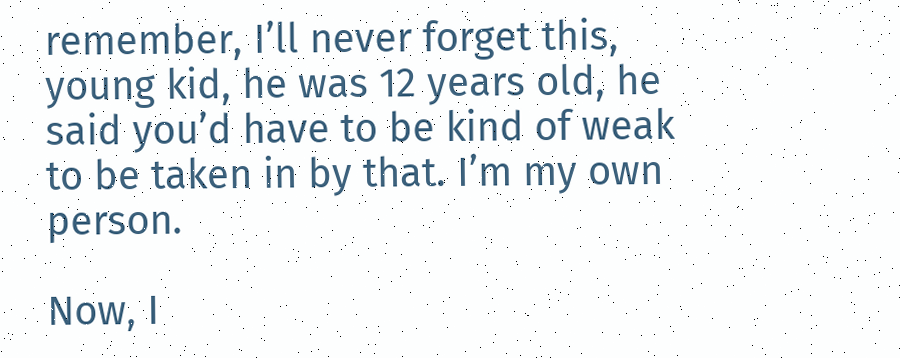remember, I’ll never forget this, young kid, he was 12 years old, he said you’d have to be kind of weak to be taken in by that. I’m my own person.

Now, I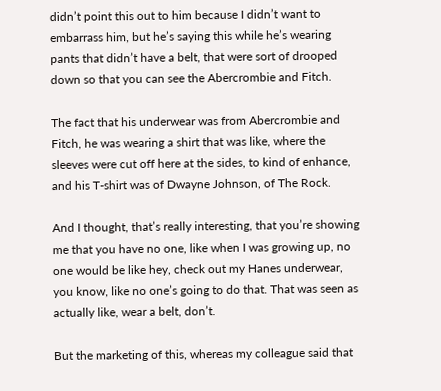didn’t point this out to him because I didn’t want to embarrass him, but he’s saying this while he’s wearing pants that didn’t have a belt, that were sort of drooped down so that you can see the Abercrombie and Fitch.

The fact that his underwear was from Abercrombie and Fitch, he was wearing a shirt that was like, where the sleeves were cut off here at the sides, to kind of enhance, and his T-shirt was of Dwayne Johnson, of The Rock.

And I thought, that’s really interesting, that you’re showing me that you have no one, like when I was growing up, no one would be like hey, check out my Hanes underwear, you know, like no one’s going to do that. That was seen as actually like, wear a belt, don’t.

But the marketing of this, whereas my colleague said that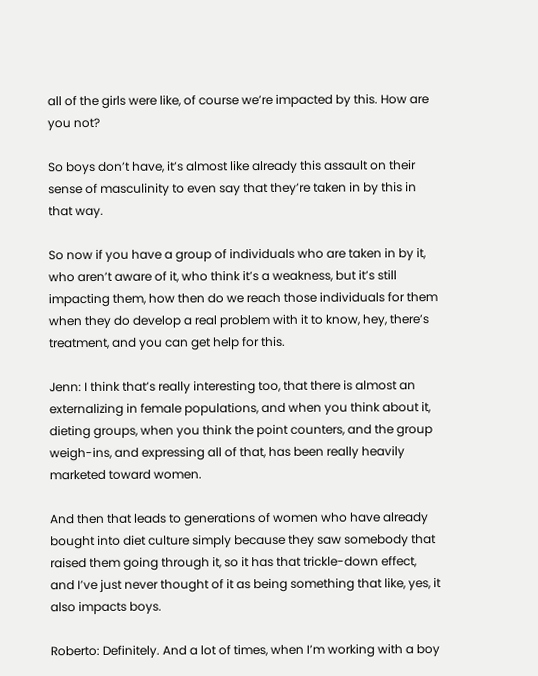all of the girls were like, of course we’re impacted by this. How are you not?

So boys don’t have, it’s almost like already this assault on their sense of masculinity to even say that they’re taken in by this in that way.

So now if you have a group of individuals who are taken in by it, who aren’t aware of it, who think it’s a weakness, but it’s still impacting them, how then do we reach those individuals for them when they do develop a real problem with it to know, hey, there’s treatment, and you can get help for this.

Jenn: I think that’s really interesting too, that there is almost an externalizing in female populations, and when you think about it, dieting groups, when you think the point counters, and the group weigh-ins, and expressing all of that, has been really heavily marketed toward women.

And then that leads to generations of women who have already bought into diet culture simply because they saw somebody that raised them going through it, so it has that trickle-down effect, and I’ve just never thought of it as being something that like, yes, it also impacts boys.

Roberto: Definitely. And a lot of times, when I’m working with a boy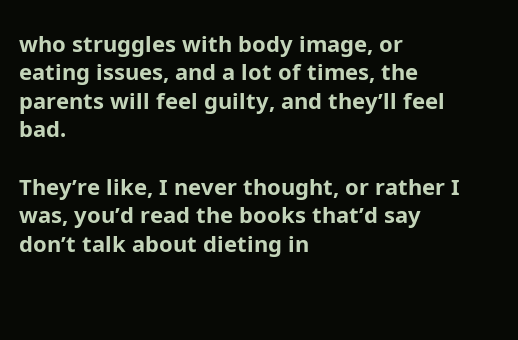who struggles with body image, or eating issues, and a lot of times, the parents will feel guilty, and they’ll feel bad.

They’re like, I never thought, or rather I was, you’d read the books that’d say don’t talk about dieting in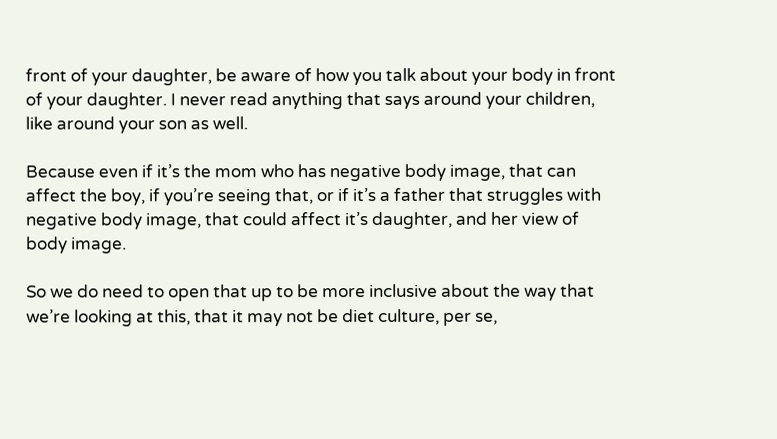front of your daughter, be aware of how you talk about your body in front of your daughter. I never read anything that says around your children, like around your son as well.

Because even if it’s the mom who has negative body image, that can affect the boy, if you’re seeing that, or if it’s a father that struggles with negative body image, that could affect it’s daughter, and her view of body image.

So we do need to open that up to be more inclusive about the way that we’re looking at this, that it may not be diet culture, per se,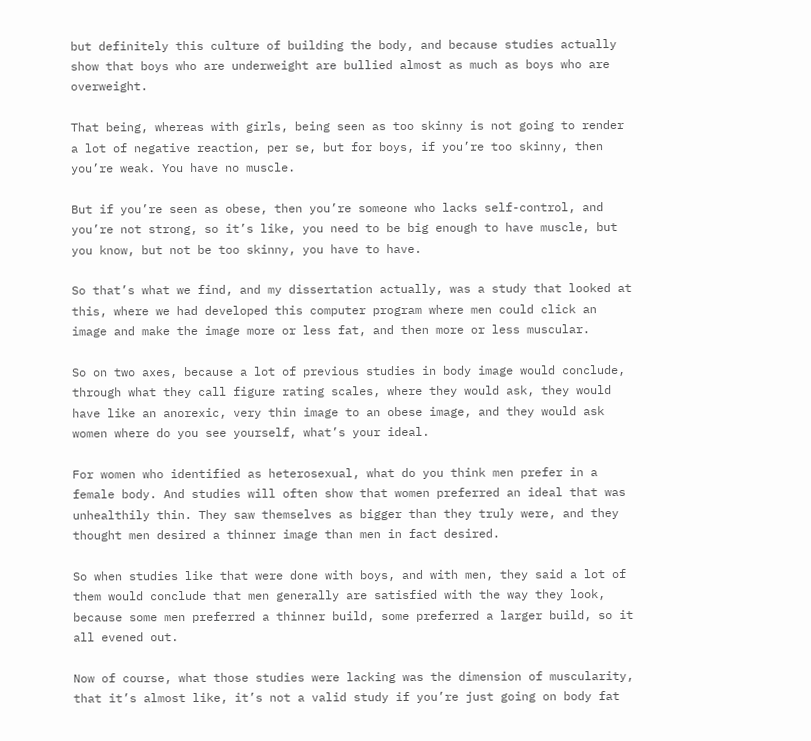but definitely this culture of building the body, and because studies actually show that boys who are underweight are bullied almost as much as boys who are overweight.

That being, whereas with girls, being seen as too skinny is not going to render a lot of negative reaction, per se, but for boys, if you’re too skinny, then you’re weak. You have no muscle.

But if you’re seen as obese, then you’re someone who lacks self-control, and you’re not strong, so it’s like, you need to be big enough to have muscle, but you know, but not be too skinny, you have to have.

So that’s what we find, and my dissertation actually, was a study that looked at this, where we had developed this computer program where men could click an image and make the image more or less fat, and then more or less muscular.

So on two axes, because a lot of previous studies in body image would conclude, through what they call figure rating scales, where they would ask, they would have like an anorexic, very thin image to an obese image, and they would ask women where do you see yourself, what’s your ideal.

For women who identified as heterosexual, what do you think men prefer in a female body. And studies will often show that women preferred an ideal that was unhealthily thin. They saw themselves as bigger than they truly were, and they thought men desired a thinner image than men in fact desired.

So when studies like that were done with boys, and with men, they said a lot of them would conclude that men generally are satisfied with the way they look, because some men preferred a thinner build, some preferred a larger build, so it all evened out.

Now of course, what those studies were lacking was the dimension of muscularity, that it’s almost like, it’s not a valid study if you’re just going on body fat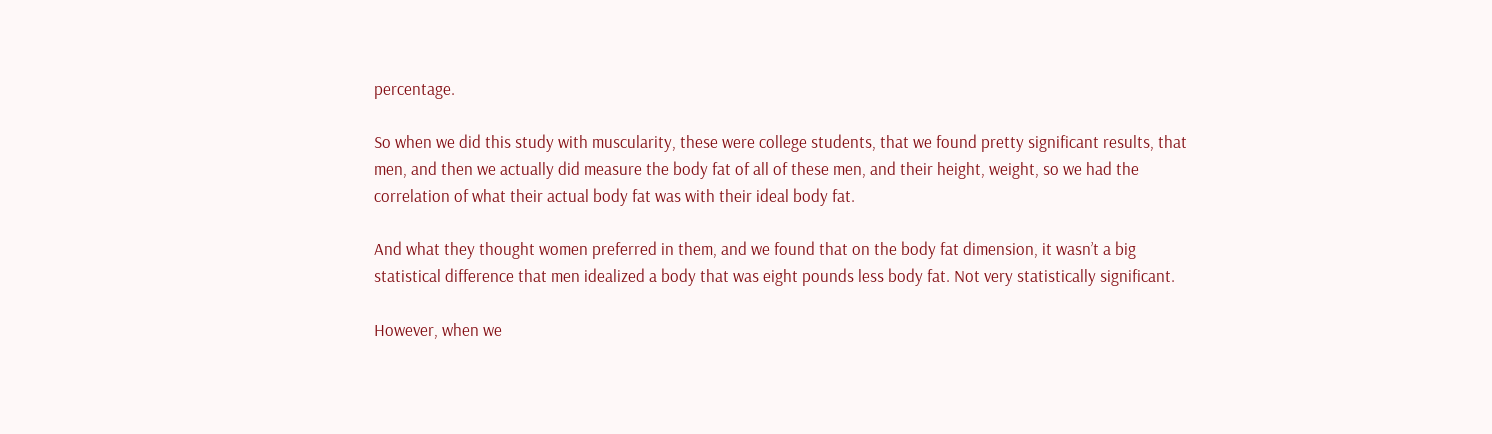percentage.

So when we did this study with muscularity, these were college students, that we found pretty significant results, that men, and then we actually did measure the body fat of all of these men, and their height, weight, so we had the correlation of what their actual body fat was with their ideal body fat.

And what they thought women preferred in them, and we found that on the body fat dimension, it wasn’t a big statistical difference that men idealized a body that was eight pounds less body fat. Not very statistically significant.

However, when we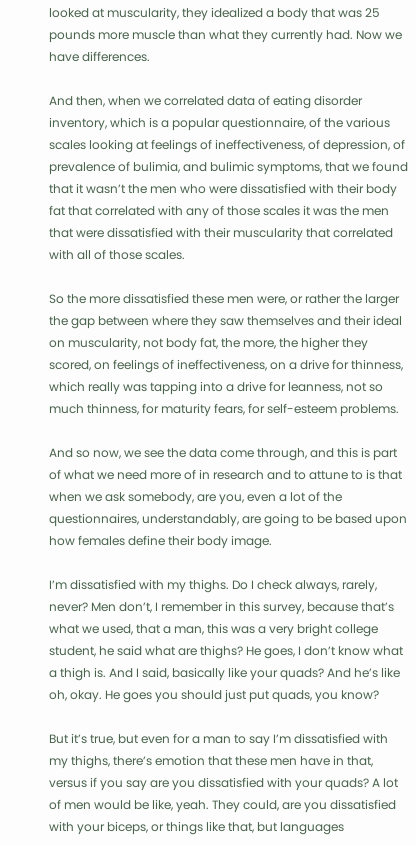looked at muscularity, they idealized a body that was 25 pounds more muscle than what they currently had. Now we have differences.

And then, when we correlated data of eating disorder inventory, which is a popular questionnaire, of the various scales looking at feelings of ineffectiveness, of depression, of prevalence of bulimia, and bulimic symptoms, that we found that it wasn’t the men who were dissatisfied with their body fat that correlated with any of those scales it was the men that were dissatisfied with their muscularity that correlated with all of those scales.

So the more dissatisfied these men were, or rather the larger the gap between where they saw themselves and their ideal on muscularity, not body fat, the more, the higher they scored, on feelings of ineffectiveness, on a drive for thinness, which really was tapping into a drive for leanness, not so much thinness, for maturity fears, for self-esteem problems.

And so now, we see the data come through, and this is part of what we need more of in research and to attune to is that when we ask somebody, are you, even a lot of the questionnaires, understandably, are going to be based upon how females define their body image.

I’m dissatisfied with my thighs. Do I check always, rarely, never? Men don’t, I remember in this survey, because that’s what we used, that a man, this was a very bright college student, he said what are thighs? He goes, I don’t know what a thigh is. And I said, basically like your quads? And he’s like oh, okay. He goes you should just put quads, you know?

But it’s true, but even for a man to say I’m dissatisfied with my thighs, there’s emotion that these men have in that, versus if you say are you dissatisfied with your quads? A lot of men would be like, yeah. They could, are you dissatisfied with your biceps, or things like that, but languages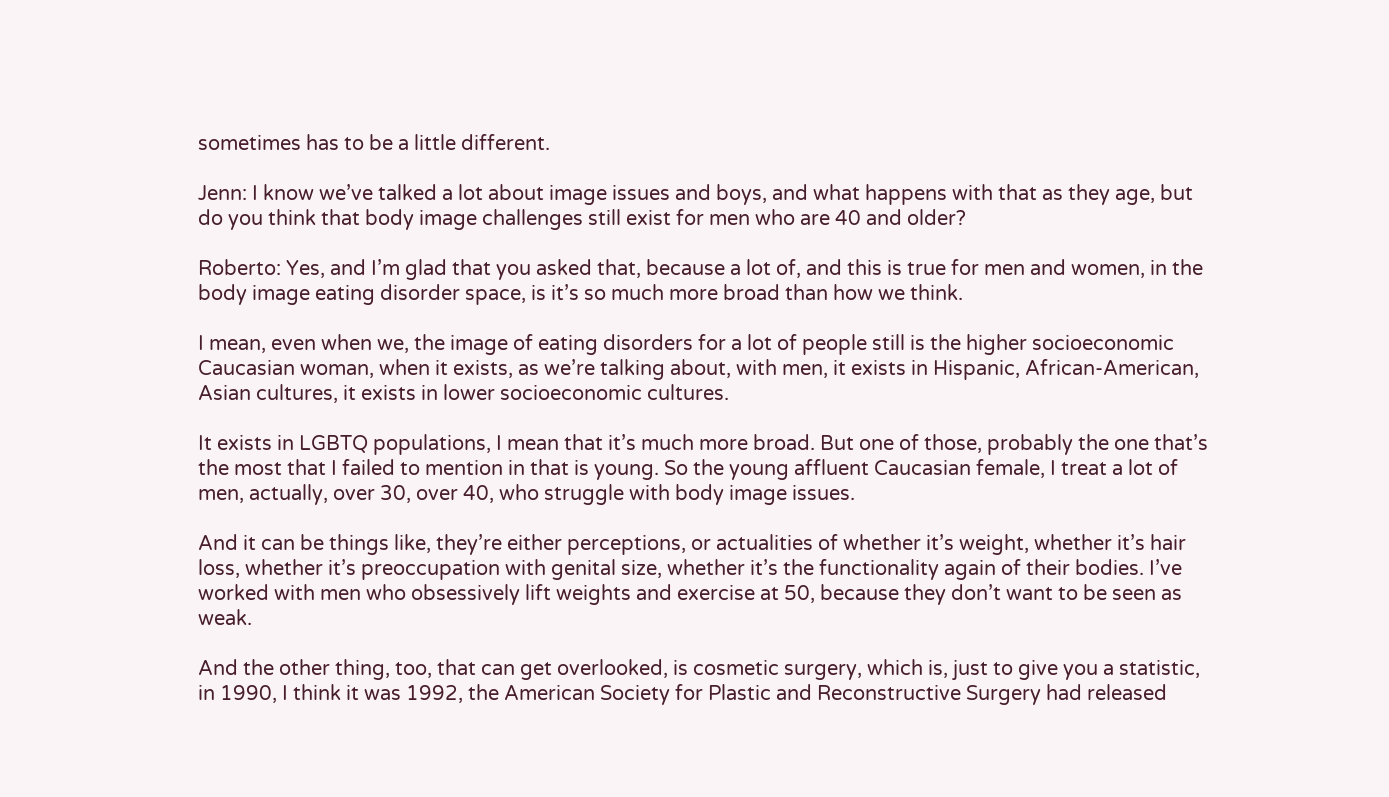sometimes has to be a little different.

Jenn: I know we’ve talked a lot about image issues and boys, and what happens with that as they age, but do you think that body image challenges still exist for men who are 40 and older?

Roberto: Yes, and I’m glad that you asked that, because a lot of, and this is true for men and women, in the body image eating disorder space, is it’s so much more broad than how we think.

I mean, even when we, the image of eating disorders for a lot of people still is the higher socioeconomic Caucasian woman, when it exists, as we’re talking about, with men, it exists in Hispanic, African-American, Asian cultures, it exists in lower socioeconomic cultures.

It exists in LGBTQ populations, I mean that it’s much more broad. But one of those, probably the one that’s the most that I failed to mention in that is young. So the young affluent Caucasian female, I treat a lot of men, actually, over 30, over 40, who struggle with body image issues.

And it can be things like, they’re either perceptions, or actualities of whether it’s weight, whether it’s hair loss, whether it’s preoccupation with genital size, whether it’s the functionality again of their bodies. I’ve worked with men who obsessively lift weights and exercise at 50, because they don’t want to be seen as weak.

And the other thing, too, that can get overlooked, is cosmetic surgery, which is, just to give you a statistic, in 1990, I think it was 1992, the American Society for Plastic and Reconstructive Surgery had released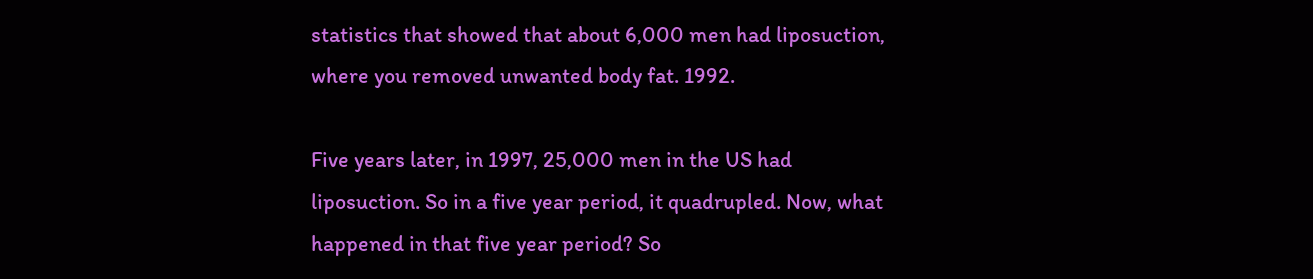statistics that showed that about 6,000 men had liposuction, where you removed unwanted body fat. 1992.

Five years later, in 1997, 25,000 men in the US had liposuction. So in a five year period, it quadrupled. Now, what happened in that five year period? So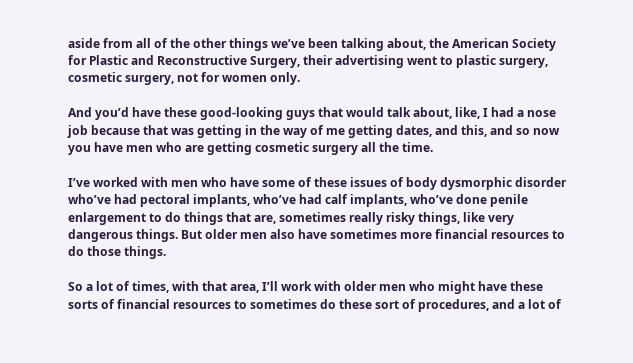aside from all of the other things we’ve been talking about, the American Society for Plastic and Reconstructive Surgery, their advertising went to plastic surgery, cosmetic surgery, not for women only.

And you’d have these good-looking guys that would talk about, like, I had a nose job because that was getting in the way of me getting dates, and this, and so now you have men who are getting cosmetic surgery all the time.

I’ve worked with men who have some of these issues of body dysmorphic disorder who’ve had pectoral implants, who’ve had calf implants, who’ve done penile enlargement to do things that are, sometimes really risky things, like very dangerous things. But older men also have sometimes more financial resources to do those things.

So a lot of times, with that area, I’ll work with older men who might have these sorts of financial resources to sometimes do these sort of procedures, and a lot of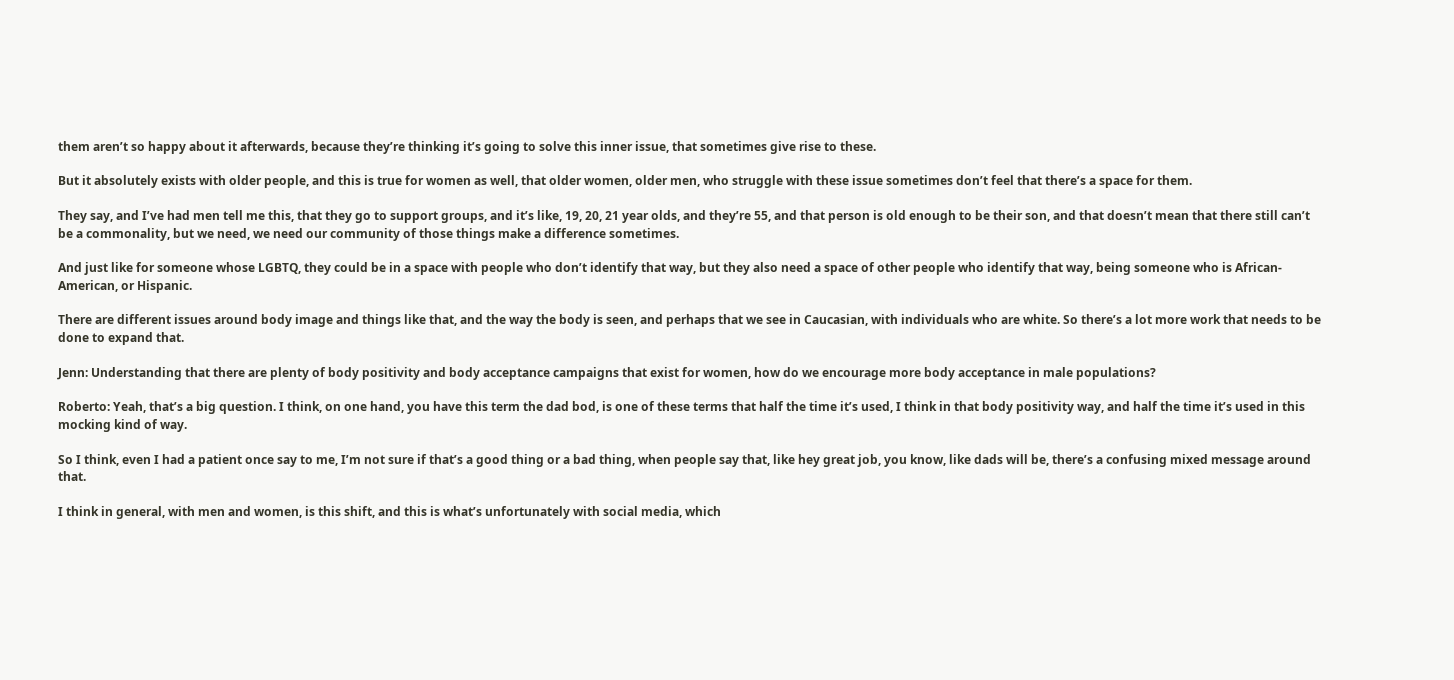them aren’t so happy about it afterwards, because they’re thinking it’s going to solve this inner issue, that sometimes give rise to these.

But it absolutely exists with older people, and this is true for women as well, that older women, older men, who struggle with these issue sometimes don’t feel that there’s a space for them.

They say, and I’ve had men tell me this, that they go to support groups, and it’s like, 19, 20, 21 year olds, and they’re 55, and that person is old enough to be their son, and that doesn’t mean that there still can’t be a commonality, but we need, we need our community of those things make a difference sometimes.

And just like for someone whose LGBTQ, they could be in a space with people who don’t identify that way, but they also need a space of other people who identify that way, being someone who is African-American, or Hispanic.

There are different issues around body image and things like that, and the way the body is seen, and perhaps that we see in Caucasian, with individuals who are white. So there’s a lot more work that needs to be done to expand that.

Jenn: Understanding that there are plenty of body positivity and body acceptance campaigns that exist for women, how do we encourage more body acceptance in male populations?

Roberto: Yeah, that’s a big question. I think, on one hand, you have this term the dad bod, is one of these terms that half the time it’s used, I think in that body positivity way, and half the time it’s used in this mocking kind of way.

So I think, even I had a patient once say to me, I’m not sure if that’s a good thing or a bad thing, when people say that, like hey great job, you know, like dads will be, there’s a confusing mixed message around that.

I think in general, with men and women, is this shift, and this is what’s unfortunately with social media, which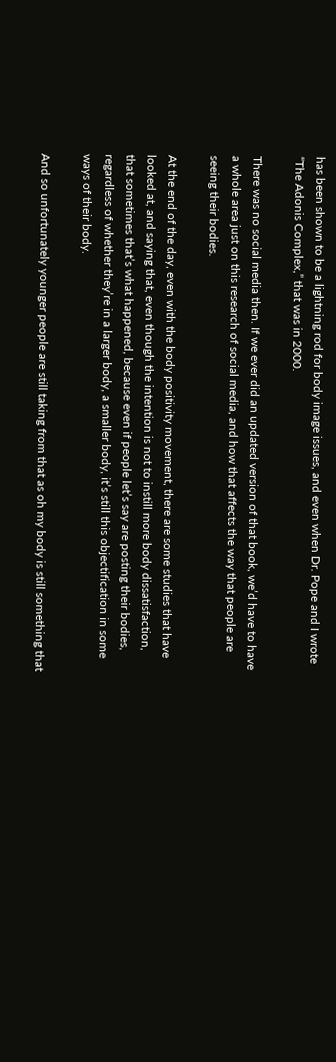has been shown to be a lightning rod for body image issues, and even when Dr. Pope and I wrote “The Adonis Complex,” that was in 2000.

There was no social media then. If we ever did an updated version of that book, we’d have to have a whole area just on this research of social media, and how that affects the way that people are seeing their bodies.

At the end of the day, even with the body positivity movement, there are some studies that have looked at, and saying that, even though the intention is not to instill more body dissatisfaction, that sometimes that’s what happened, because even if people let’s say are posting their bodies, regardless of whether they’re in a larger body, a smaller body, it’s still this objectification in some ways of their body.

And so unfortunately younger people are still taking from that as oh my body is still something that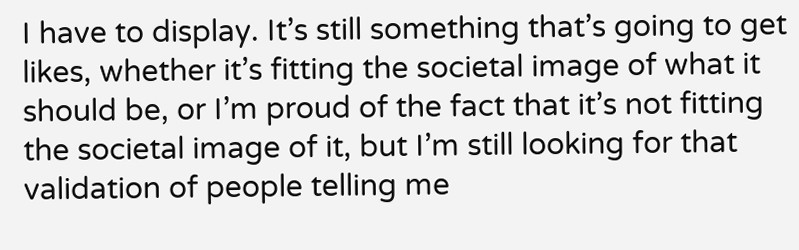I have to display. It’s still something that’s going to get likes, whether it’s fitting the societal image of what it should be, or I’m proud of the fact that it’s not fitting the societal image of it, but I’m still looking for that validation of people telling me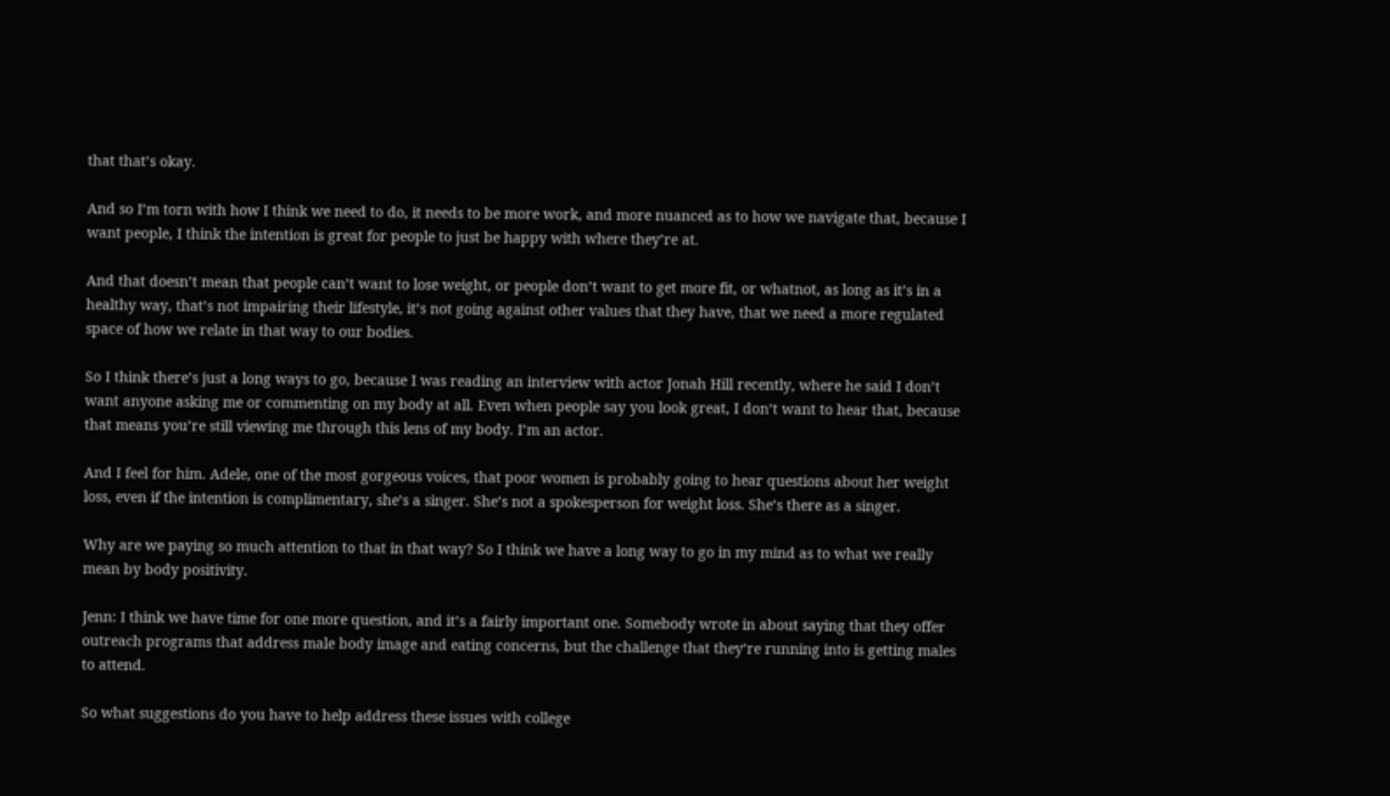that that’s okay.

And so I’m torn with how I think we need to do, it needs to be more work, and more nuanced as to how we navigate that, because I want people, I think the intention is great for people to just be happy with where they’re at.

And that doesn’t mean that people can’t want to lose weight, or people don’t want to get more fit, or whatnot, as long as it’s in a healthy way, that’s not impairing their lifestyle, it’s not going against other values that they have, that we need a more regulated space of how we relate in that way to our bodies.

So I think there’s just a long ways to go, because I was reading an interview with actor Jonah Hill recently, where he said I don’t want anyone asking me or commenting on my body at all. Even when people say you look great, I don’t want to hear that, because that means you’re still viewing me through this lens of my body. I’m an actor.

And I feel for him. Adele, one of the most gorgeous voices, that poor women is probably going to hear questions about her weight loss, even if the intention is complimentary, she’s a singer. She’s not a spokesperson for weight loss. She’s there as a singer.

Why are we paying so much attention to that in that way? So I think we have a long way to go in my mind as to what we really mean by body positivity.

Jenn: I think we have time for one more question, and it’s a fairly important one. Somebody wrote in about saying that they offer outreach programs that address male body image and eating concerns, but the challenge that they’re running into is getting males to attend.

So what suggestions do you have to help address these issues with college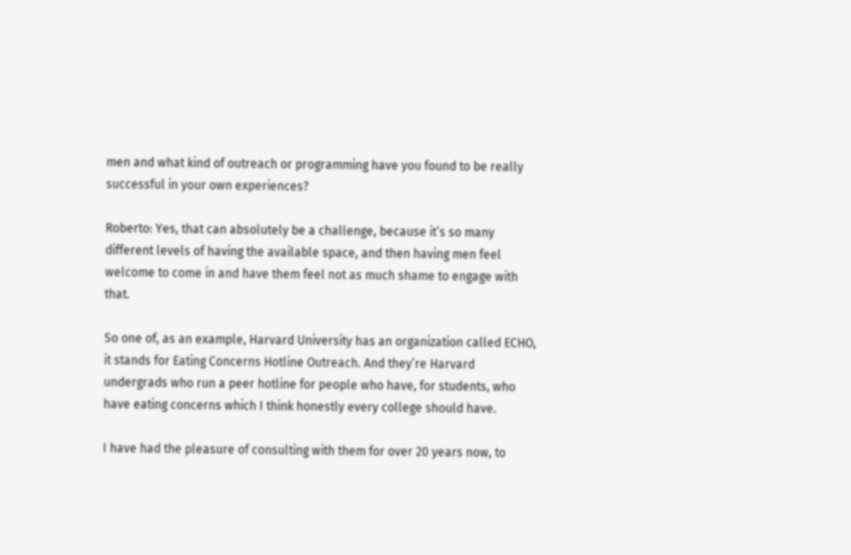men and what kind of outreach or programming have you found to be really successful in your own experiences?

Roberto: Yes, that can absolutely be a challenge, because it’s so many different levels of having the available space, and then having men feel welcome to come in and have them feel not as much shame to engage with that.

So one of, as an example, Harvard University has an organization called ECHO, it stands for Eating Concerns Hotline Outreach. And they’re Harvard undergrads who run a peer hotline for people who have, for students, who have eating concerns which I think honestly every college should have.

I have had the pleasure of consulting with them for over 20 years now, to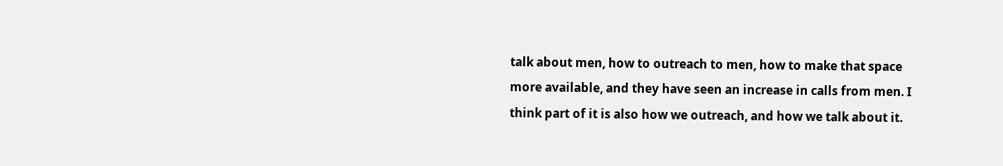talk about men, how to outreach to men, how to make that space more available, and they have seen an increase in calls from men. I think part of it is also how we outreach, and how we talk about it.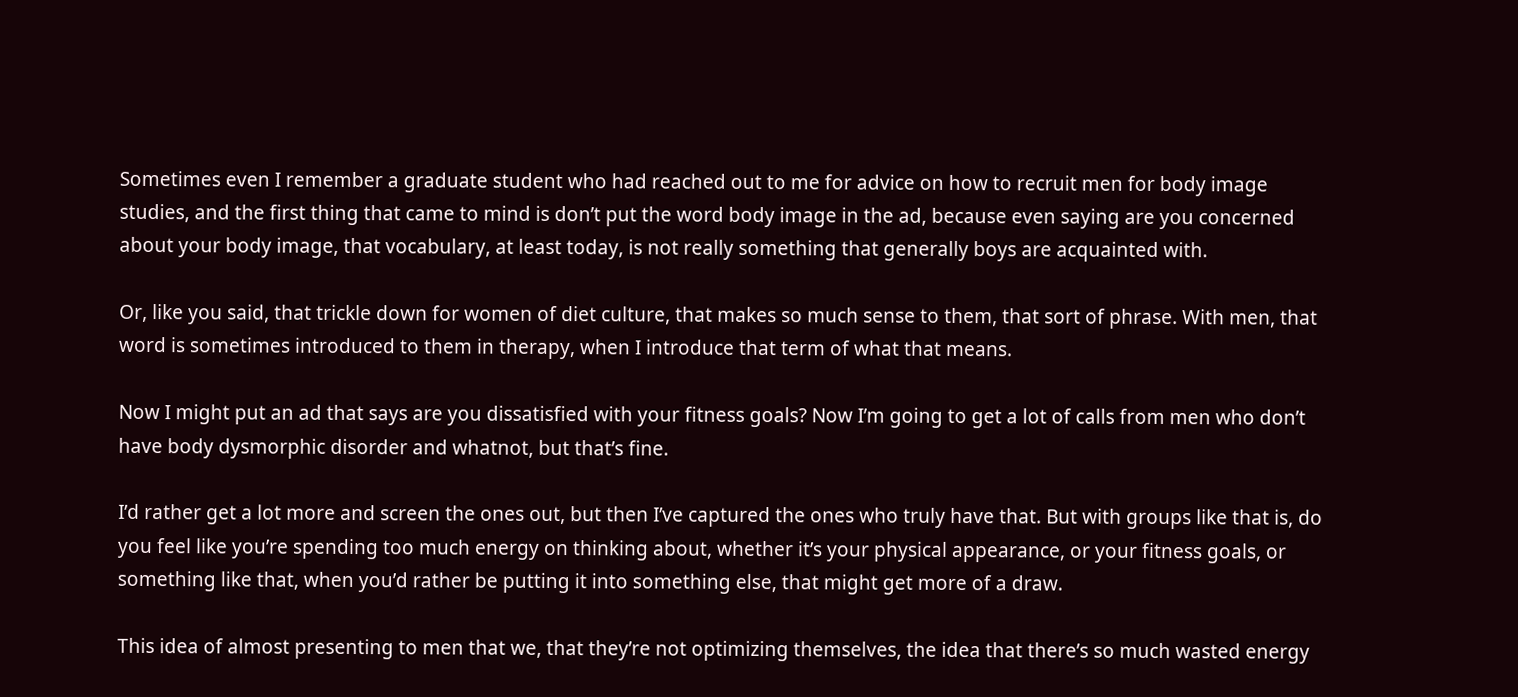Sometimes even I remember a graduate student who had reached out to me for advice on how to recruit men for body image studies, and the first thing that came to mind is don’t put the word body image in the ad, because even saying are you concerned about your body image, that vocabulary, at least today, is not really something that generally boys are acquainted with.

Or, like you said, that trickle down for women of diet culture, that makes so much sense to them, that sort of phrase. With men, that word is sometimes introduced to them in therapy, when I introduce that term of what that means.

Now I might put an ad that says are you dissatisfied with your fitness goals? Now I’m going to get a lot of calls from men who don’t have body dysmorphic disorder and whatnot, but that’s fine.

I’d rather get a lot more and screen the ones out, but then I’ve captured the ones who truly have that. But with groups like that is, do you feel like you’re spending too much energy on thinking about, whether it’s your physical appearance, or your fitness goals, or something like that, when you’d rather be putting it into something else, that might get more of a draw.

This idea of almost presenting to men that we, that they’re not optimizing themselves, the idea that there’s so much wasted energy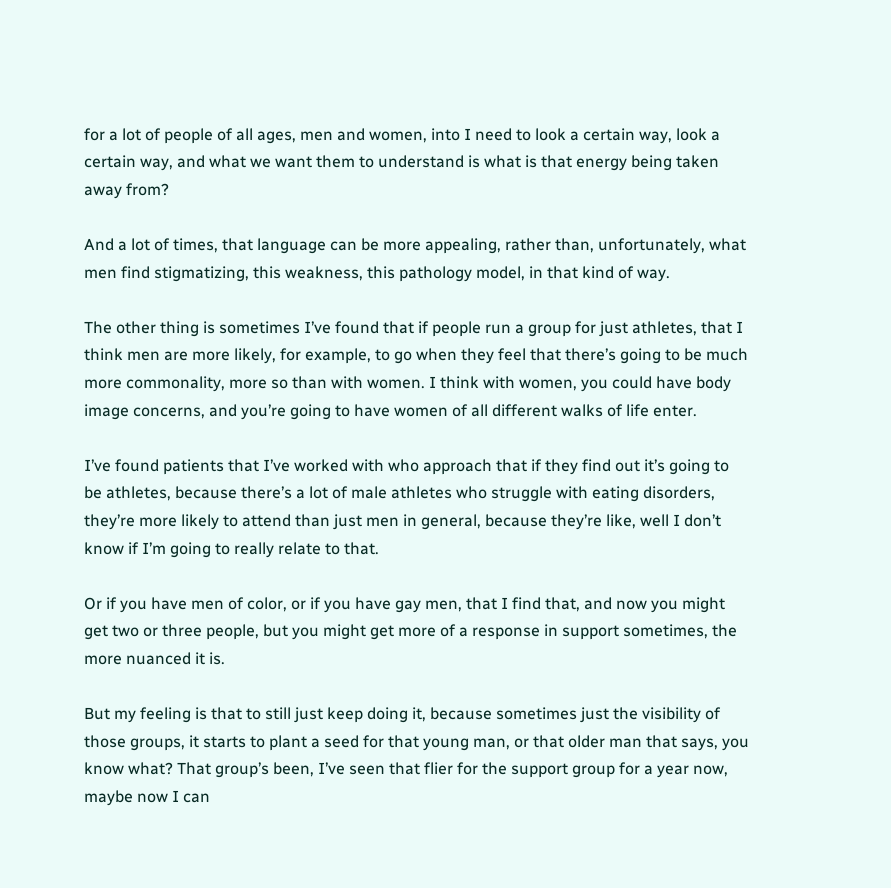for a lot of people of all ages, men and women, into I need to look a certain way, look a certain way, and what we want them to understand is what is that energy being taken away from?

And a lot of times, that language can be more appealing, rather than, unfortunately, what men find stigmatizing, this weakness, this pathology model, in that kind of way.

The other thing is sometimes I’ve found that if people run a group for just athletes, that I think men are more likely, for example, to go when they feel that there’s going to be much more commonality, more so than with women. I think with women, you could have body image concerns, and you’re going to have women of all different walks of life enter.

I’ve found patients that I’ve worked with who approach that if they find out it’s going to be athletes, because there’s a lot of male athletes who struggle with eating disorders, they’re more likely to attend than just men in general, because they’re like, well I don’t know if I’m going to really relate to that.

Or if you have men of color, or if you have gay men, that I find that, and now you might get two or three people, but you might get more of a response in support sometimes, the more nuanced it is.

But my feeling is that to still just keep doing it, because sometimes just the visibility of those groups, it starts to plant a seed for that young man, or that older man that says, you know what? That group’s been, I’ve seen that flier for the support group for a year now, maybe now I can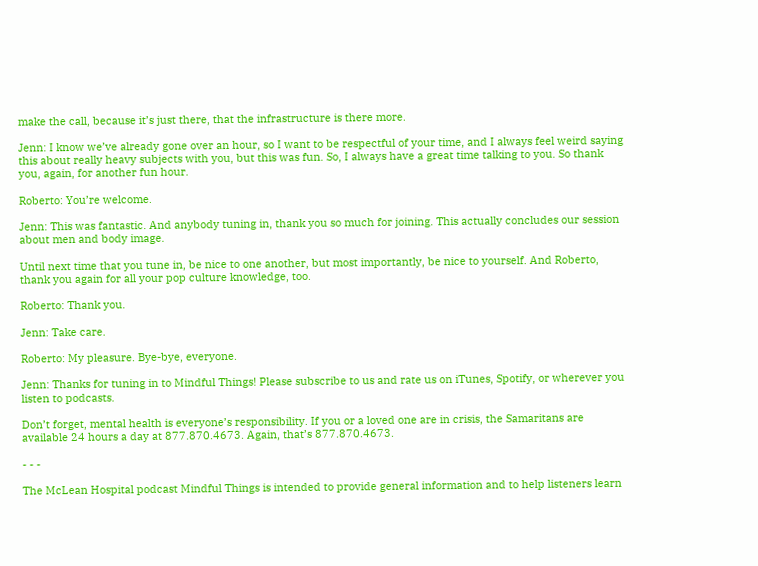make the call, because it’s just there, that the infrastructure is there more.

Jenn: I know we’ve already gone over an hour, so I want to be respectful of your time, and I always feel weird saying this about really heavy subjects with you, but this was fun. So, I always have a great time talking to you. So thank you, again, for another fun hour.

Roberto: You’re welcome.

Jenn: This was fantastic. And anybody tuning in, thank you so much for joining. This actually concludes our session about men and body image.

Until next time that you tune in, be nice to one another, but most importantly, be nice to yourself. And Roberto, thank you again for all your pop culture knowledge, too.

Roberto: Thank you.

Jenn: Take care.

Roberto: My pleasure. Bye-bye, everyone.

Jenn: Thanks for tuning in to Mindful Things! Please subscribe to us and rate us on iTunes, Spotify, or wherever you listen to podcasts.

Don’t forget, mental health is everyone’s responsibility. If you or a loved one are in crisis, the Samaritans are available 24 hours a day at 877.870.4673. Again, that’s 877.870.4673.

- - -

The McLean Hospital podcast Mindful Things is intended to provide general information and to help listeners learn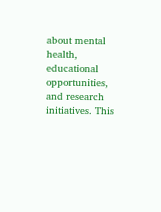about mental health, educational opportunities, and research initiatives. This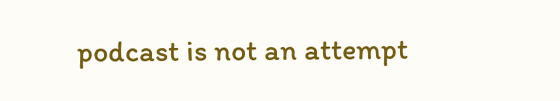podcast is not an attempt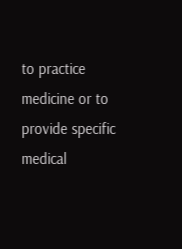to practice medicine or to provide specific medical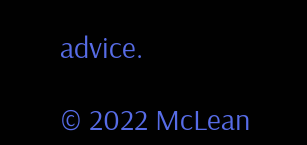advice.

© 2022 McLean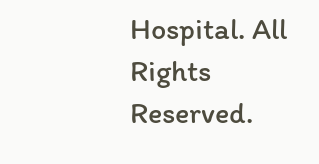Hospital. All Rights Reserved.